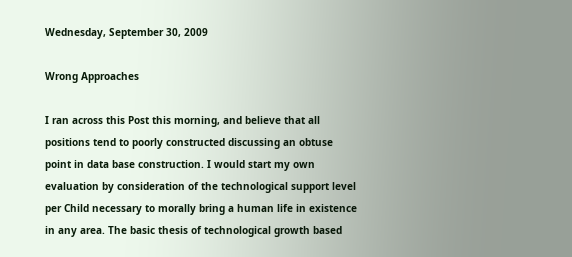Wednesday, September 30, 2009

Wrong Approaches

I ran across this Post this morning, and believe that all positions tend to poorly constructed discussing an obtuse point in data base construction. I would start my own evaluation by consideration of the technological support level per Child necessary to morally bring a human life in existence in any area. The basic thesis of technological growth based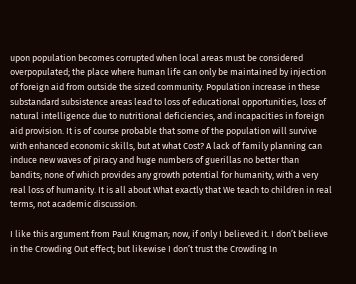upon population becomes corrupted when local areas must be considered overpopulated; the place where human life can only be maintained by injection of foreign aid from outside the sized community. Population increase in these substandard subsistence areas lead to loss of educational opportunities, loss of natural intelligence due to nutritional deficiencies, and incapacities in foreign aid provision. It is of course probable that some of the population will survive with enhanced economic skills, but at what Cost? A lack of family planning can induce new waves of piracy and huge numbers of guerillas no better than bandits; none of which provides any growth potential for humanity, with a very real loss of humanity. It is all about What exactly that We teach to children in real terms, not academic discussion.

I like this argument from Paul Krugman; now, if only I believed it. I don’t believe in the Crowding Out effect; but likewise I don’t trust the Crowding In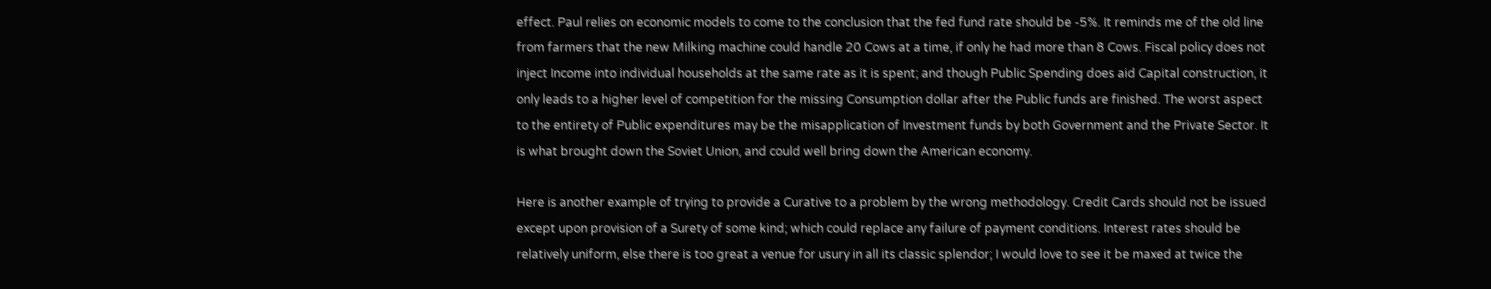effect. Paul relies on economic models to come to the conclusion that the fed fund rate should be -5%. It reminds me of the old line from farmers that the new Milking machine could handle 20 Cows at a time, if only he had more than 8 Cows. Fiscal policy does not inject Income into individual households at the same rate as it is spent; and though Public Spending does aid Capital construction, it only leads to a higher level of competition for the missing Consumption dollar after the Public funds are finished. The worst aspect to the entirety of Public expenditures may be the misapplication of Investment funds by both Government and the Private Sector. It is what brought down the Soviet Union, and could well bring down the American economy.

Here is another example of trying to provide a Curative to a problem by the wrong methodology. Credit Cards should not be issued except upon provision of a Surety of some kind; which could replace any failure of payment conditions. Interest rates should be relatively uniform, else there is too great a venue for usury in all its classic splendor; I would love to see it be maxed at twice the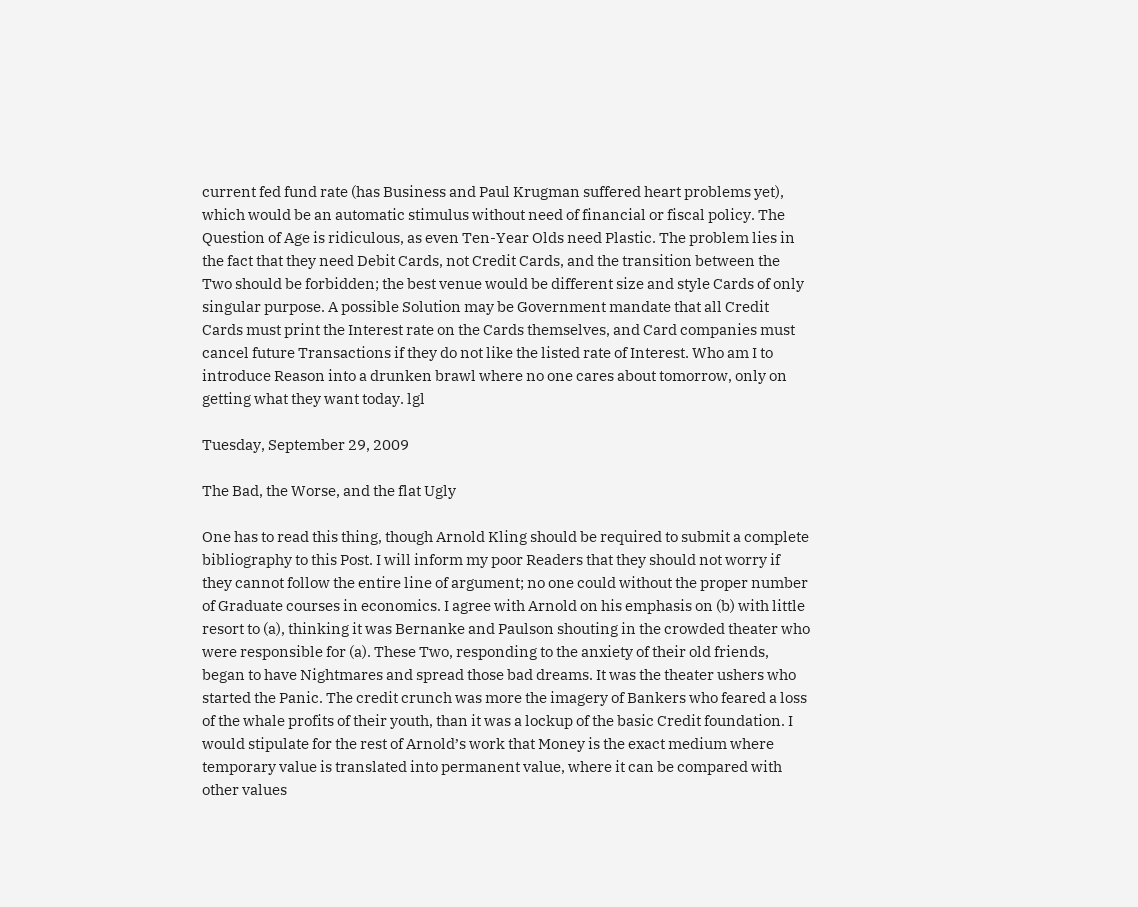current fed fund rate (has Business and Paul Krugman suffered heart problems yet), which would be an automatic stimulus without need of financial or fiscal policy. The Question of Age is ridiculous, as even Ten-Year Olds need Plastic. The problem lies in the fact that they need Debit Cards, not Credit Cards, and the transition between the Two should be forbidden; the best venue would be different size and style Cards of only singular purpose. A possible Solution may be Government mandate that all Credit Cards must print the Interest rate on the Cards themselves, and Card companies must cancel future Transactions if they do not like the listed rate of Interest. Who am I to introduce Reason into a drunken brawl where no one cares about tomorrow, only on getting what they want today. lgl

Tuesday, September 29, 2009

The Bad, the Worse, and the flat Ugly

One has to read this thing, though Arnold Kling should be required to submit a complete bibliography to this Post. I will inform my poor Readers that they should not worry if they cannot follow the entire line of argument; no one could without the proper number of Graduate courses in economics. I agree with Arnold on his emphasis on (b) with little resort to (a), thinking it was Bernanke and Paulson shouting in the crowded theater who were responsible for (a). These Two, responding to the anxiety of their old friends, began to have Nightmares and spread those bad dreams. It was the theater ushers who started the Panic. The credit crunch was more the imagery of Bankers who feared a loss of the whale profits of their youth, than it was a lockup of the basic Credit foundation. I would stipulate for the rest of Arnold’s work that Money is the exact medium where temporary value is translated into permanent value, where it can be compared with other values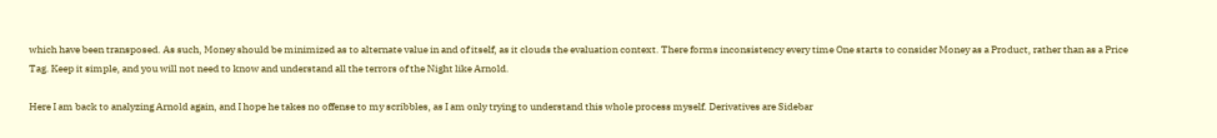which have been transposed. As such, Money should be minimized as to alternate value in and of itself, as it clouds the evaluation context. There forms inconsistency every time One starts to consider Money as a Product, rather than as a Price Tag. Keep it simple, and you will not need to know and understand all the terrors of the Night like Arnold.

Here I am back to analyzing Arnold again, and I hope he takes no offense to my scribbles, as I am only trying to understand this whole process myself. Derivatives are Sidebar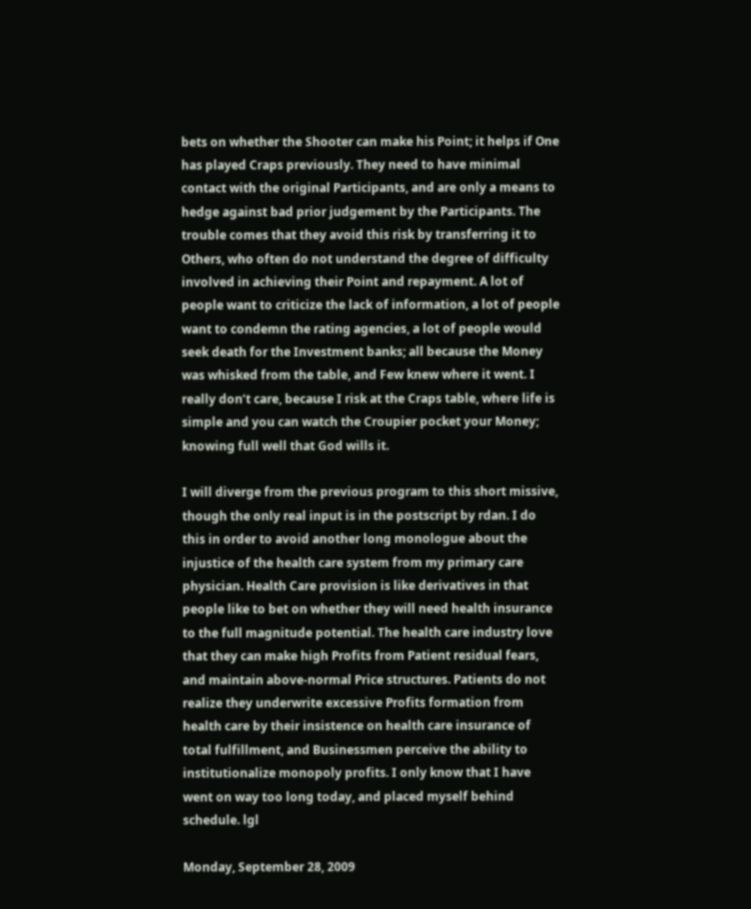bets on whether the Shooter can make his Point; it helps if One has played Craps previously. They need to have minimal contact with the original Participants, and are only a means to hedge against bad prior judgement by the Participants. The trouble comes that they avoid this risk by transferring it to Others, who often do not understand the degree of difficulty involved in achieving their Point and repayment. A lot of people want to criticize the lack of information, a lot of people want to condemn the rating agencies, a lot of people would seek death for the Investment banks; all because the Money was whisked from the table, and Few knew where it went. I really don’t care, because I risk at the Craps table, where life is simple and you can watch the Croupier pocket your Money; knowing full well that God wills it.

I will diverge from the previous program to this short missive, though the only real input is in the postscript by rdan. I do this in order to avoid another long monologue about the injustice of the health care system from my primary care physician. Health Care provision is like derivatives in that people like to bet on whether they will need health insurance to the full magnitude potential. The health care industry love that they can make high Profits from Patient residual fears, and maintain above-normal Price structures. Patients do not realize they underwrite excessive Profits formation from health care by their insistence on health care insurance of total fulfillment, and Businessmen perceive the ability to institutionalize monopoly profits. I only know that I have went on way too long today, and placed myself behind schedule. lgl

Monday, September 28, 2009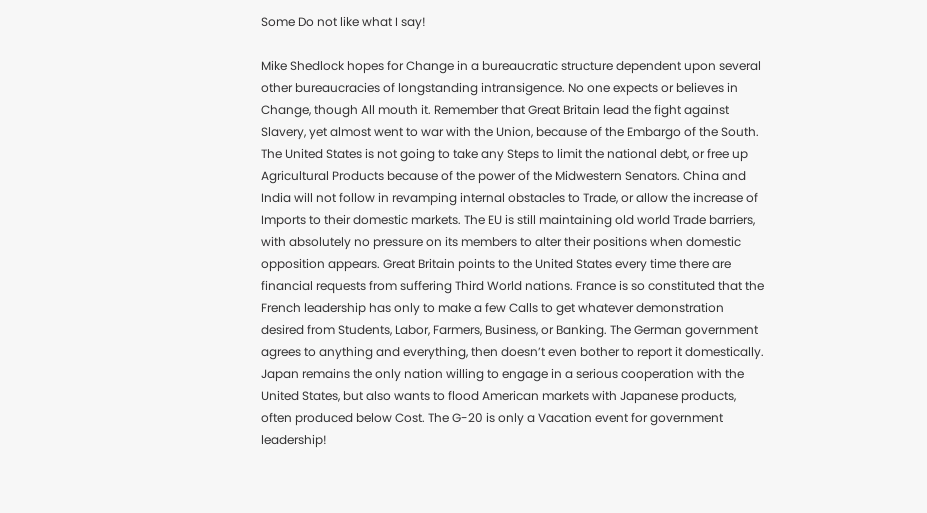Some Do not like what I say!

Mike Shedlock hopes for Change in a bureaucratic structure dependent upon several other bureaucracies of longstanding intransigence. No one expects or believes in Change, though All mouth it. Remember that Great Britain lead the fight against Slavery, yet almost went to war with the Union, because of the Embargo of the South. The United States is not going to take any Steps to limit the national debt, or free up Agricultural Products because of the power of the Midwestern Senators. China and India will not follow in revamping internal obstacles to Trade, or allow the increase of Imports to their domestic markets. The EU is still maintaining old world Trade barriers, with absolutely no pressure on its members to alter their positions when domestic opposition appears. Great Britain points to the United States every time there are financial requests from suffering Third World nations. France is so constituted that the French leadership has only to make a few Calls to get whatever demonstration desired from Students, Labor, Farmers, Business, or Banking. The German government agrees to anything and everything, then doesn’t even bother to report it domestically. Japan remains the only nation willing to engage in a serious cooperation with the United States, but also wants to flood American markets with Japanese products, often produced below Cost. The G-20 is only a Vacation event for government leadership!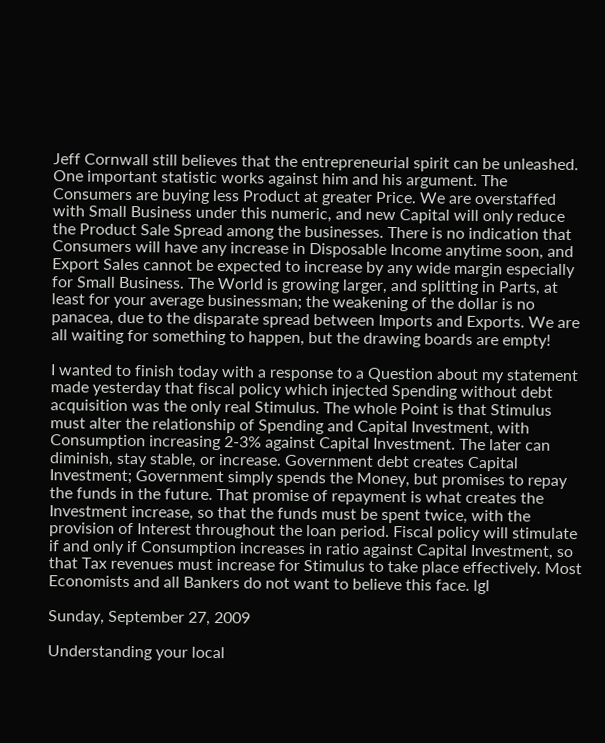Jeff Cornwall still believes that the entrepreneurial spirit can be unleashed. One important statistic works against him and his argument. The Consumers are buying less Product at greater Price. We are overstaffed with Small Business under this numeric, and new Capital will only reduce the Product Sale Spread among the businesses. There is no indication that Consumers will have any increase in Disposable Income anytime soon, and Export Sales cannot be expected to increase by any wide margin especially for Small Business. The World is growing larger, and splitting in Parts, at least for your average businessman; the weakening of the dollar is no panacea, due to the disparate spread between Imports and Exports. We are all waiting for something to happen, but the drawing boards are empty!

I wanted to finish today with a response to a Question about my statement made yesterday that fiscal policy which injected Spending without debt acquisition was the only real Stimulus. The whole Point is that Stimulus must alter the relationship of Spending and Capital Investment, with Consumption increasing 2-3% against Capital Investment. The later can diminish, stay stable, or increase. Government debt creates Capital Investment; Government simply spends the Money, but promises to repay the funds in the future. That promise of repayment is what creates the Investment increase, so that the funds must be spent twice, with the provision of Interest throughout the loan period. Fiscal policy will stimulate if and only if Consumption increases in ratio against Capital Investment, so that Tax revenues must increase for Stimulus to take place effectively. Most Economists and all Bankers do not want to believe this face. lgl

Sunday, September 27, 2009

Understanding your local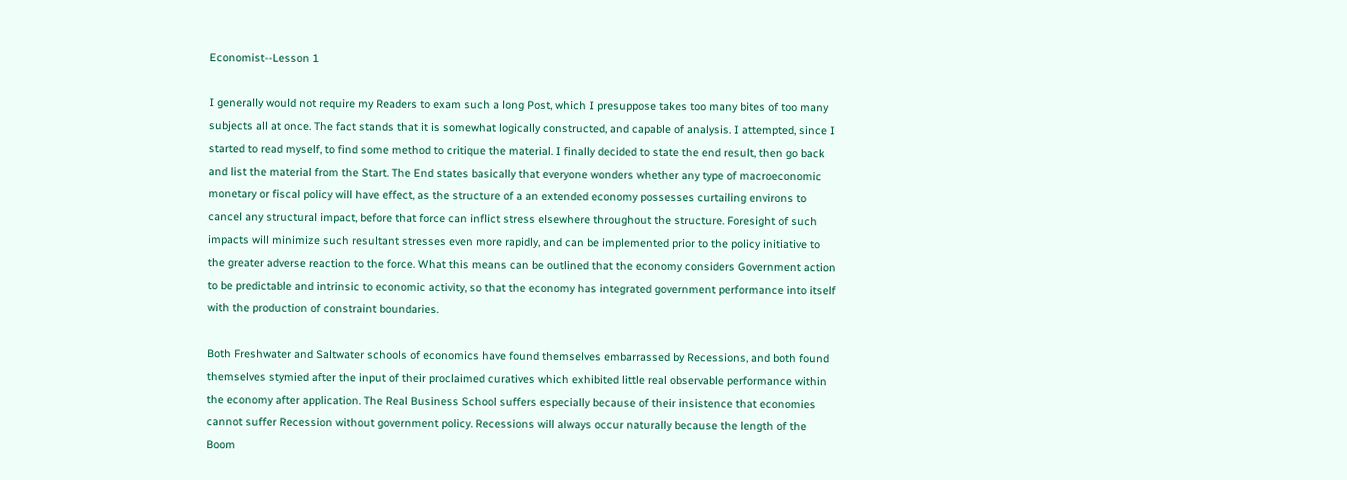Economist--Lesson 1

I generally would not require my Readers to exam such a long Post, which I presuppose takes too many bites of too many subjects all at once. The fact stands that it is somewhat logically constructed, and capable of analysis. I attempted, since I started to read myself, to find some method to critique the material. I finally decided to state the end result, then go back and list the material from the Start. The End states basically that everyone wonders whether any type of macroeconomic monetary or fiscal policy will have effect, as the structure of a an extended economy possesses curtailing environs to cancel any structural impact, before that force can inflict stress elsewhere throughout the structure. Foresight of such impacts will minimize such resultant stresses even more rapidly, and can be implemented prior to the policy initiative to the greater adverse reaction to the force. What this means can be outlined that the economy considers Government action to be predictable and intrinsic to economic activity, so that the economy has integrated government performance into itself with the production of constraint boundaries.

Both Freshwater and Saltwater schools of economics have found themselves embarrassed by Recessions, and both found themselves stymied after the input of their proclaimed curatives which exhibited little real observable performance within the economy after application. The Real Business School suffers especially because of their insistence that economies cannot suffer Recession without government policy. Recessions will always occur naturally because the length of the Boom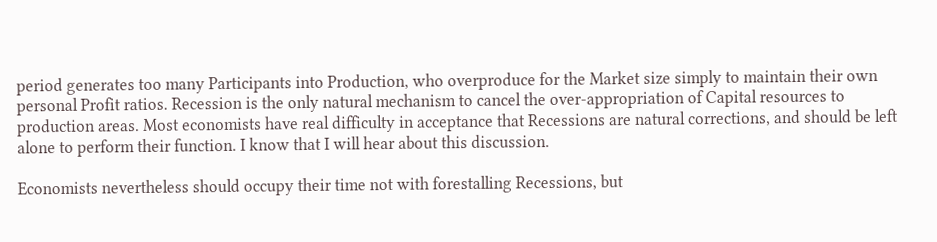period generates too many Participants into Production, who overproduce for the Market size simply to maintain their own personal Profit ratios. Recession is the only natural mechanism to cancel the over-appropriation of Capital resources to production areas. Most economists have real difficulty in acceptance that Recessions are natural corrections, and should be left alone to perform their function. I know that I will hear about this discussion.

Economists nevertheless should occupy their time not with forestalling Recessions, but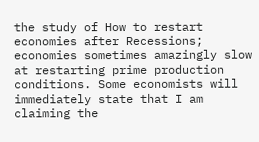the study of How to restart economies after Recessions; economies sometimes amazingly slow at restarting prime production conditions. Some economists will immediately state that I am claiming the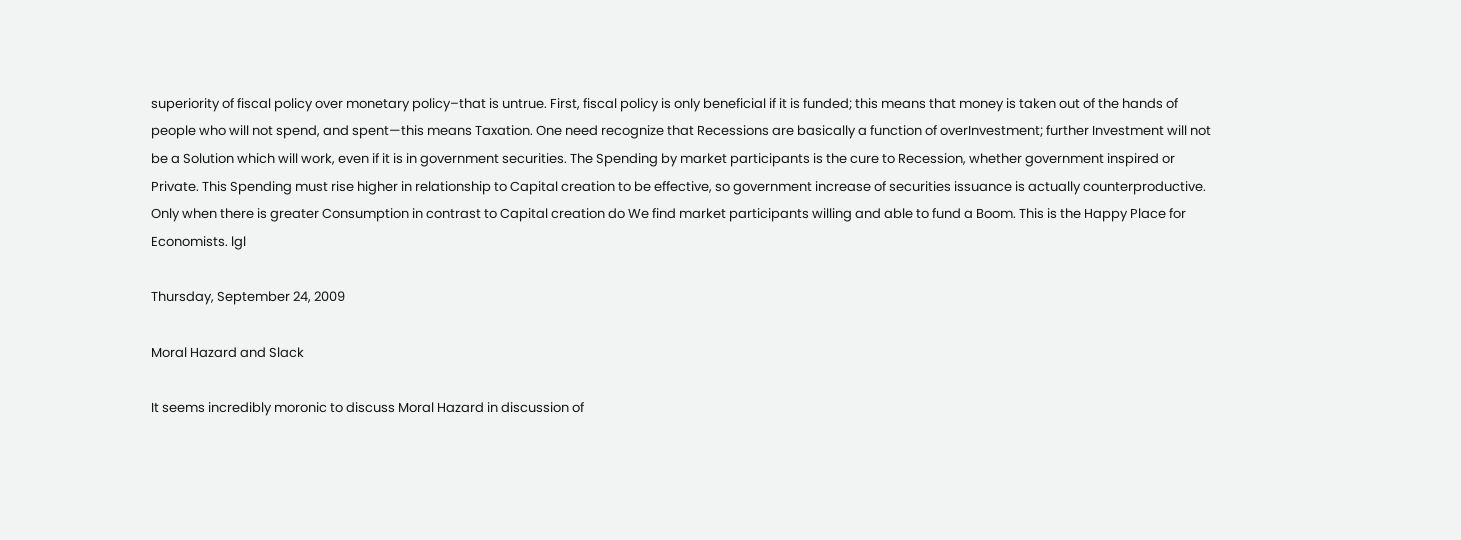superiority of fiscal policy over monetary policy–that is untrue. First, fiscal policy is only beneficial if it is funded; this means that money is taken out of the hands of people who will not spend, and spent—this means Taxation. One need recognize that Recessions are basically a function of overInvestment; further Investment will not be a Solution which will work, even if it is in government securities. The Spending by market participants is the cure to Recession, whether government inspired or Private. This Spending must rise higher in relationship to Capital creation to be effective, so government increase of securities issuance is actually counterproductive. Only when there is greater Consumption in contrast to Capital creation do We find market participants willing and able to fund a Boom. This is the Happy Place for Economists. lgl

Thursday, September 24, 2009

Moral Hazard and Slack

It seems incredibly moronic to discuss Moral Hazard in discussion of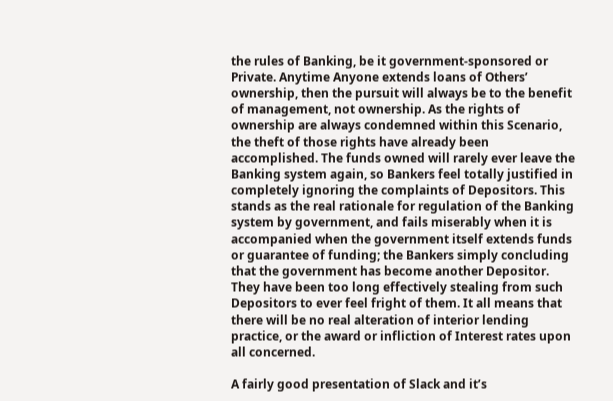the rules of Banking, be it government-sponsored or Private. Anytime Anyone extends loans of Others’ ownership, then the pursuit will always be to the benefit of management, not ownership. As the rights of ownership are always condemned within this Scenario, the theft of those rights have already been accomplished. The funds owned will rarely ever leave the Banking system again, so Bankers feel totally justified in completely ignoring the complaints of Depositors. This stands as the real rationale for regulation of the Banking system by government, and fails miserably when it is accompanied when the government itself extends funds or guarantee of funding; the Bankers simply concluding that the government has become another Depositor. They have been too long effectively stealing from such Depositors to ever feel fright of them. It all means that there will be no real alteration of interior lending practice, or the award or infliction of Interest rates upon all concerned.

A fairly good presentation of Slack and it’s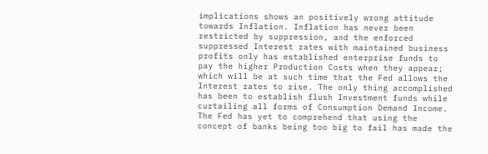implications shows an positively wrong attitude towards Inflation. Inflation has never been restricted by suppression, and the enforced suppressed Interest rates with maintained business profits only has established enterprise funds to pay the higher Production Costs when they appear; which will be at such time that the Fed allows the Interest rates to rise. The only thing accomplished has been to establish flush Investment funds while curtailing all forms of Consumption Demand Income. The Fed has yet to comprehend that using the concept of banks being too big to fail has made the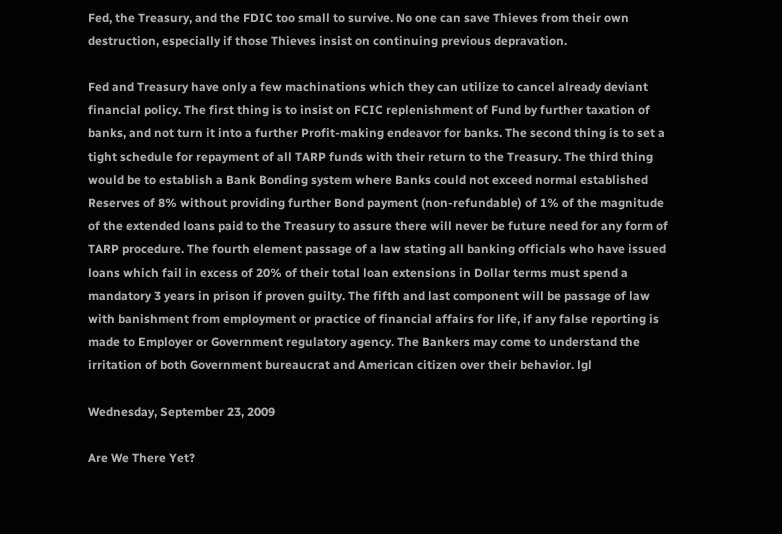Fed, the Treasury, and the FDIC too small to survive. No one can save Thieves from their own destruction, especially if those Thieves insist on continuing previous depravation.

Fed and Treasury have only a few machinations which they can utilize to cancel already deviant financial policy. The first thing is to insist on FCIC replenishment of Fund by further taxation of banks, and not turn it into a further Profit-making endeavor for banks. The second thing is to set a tight schedule for repayment of all TARP funds with their return to the Treasury. The third thing would be to establish a Bank Bonding system where Banks could not exceed normal established Reserves of 8% without providing further Bond payment (non-refundable) of 1% of the magnitude of the extended loans paid to the Treasury to assure there will never be future need for any form of TARP procedure. The fourth element passage of a law stating all banking officials who have issued loans which fail in excess of 20% of their total loan extensions in Dollar terms must spend a mandatory 3 years in prison if proven guilty. The fifth and last component will be passage of law with banishment from employment or practice of financial affairs for life, if any false reporting is made to Employer or Government regulatory agency. The Bankers may come to understand the irritation of both Government bureaucrat and American citizen over their behavior. lgl

Wednesday, September 23, 2009

Are We There Yet?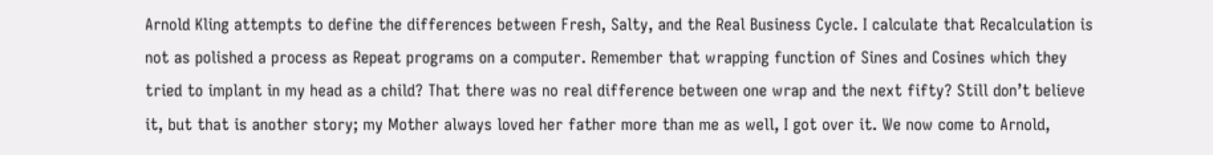Arnold Kling attempts to define the differences between Fresh, Salty, and the Real Business Cycle. I calculate that Recalculation is not as polished a process as Repeat programs on a computer. Remember that wrapping function of Sines and Cosines which they tried to implant in my head as a child? That there was no real difference between one wrap and the next fifty? Still don’t believe it, but that is another story; my Mother always loved her father more than me as well, I got over it. We now come to Arnold,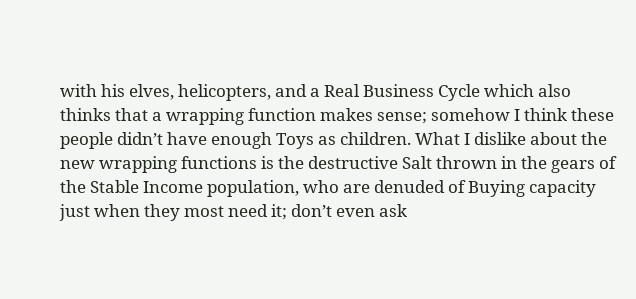with his elves, helicopters, and a Real Business Cycle which also thinks that a wrapping function makes sense; somehow I think these people didn’t have enough Toys as children. What I dislike about the new wrapping functions is the destructive Salt thrown in the gears of the Stable Income population, who are denuded of Buying capacity just when they most need it; don’t even ask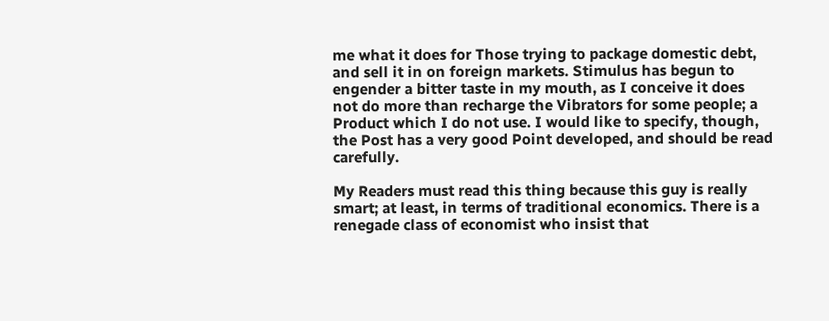me what it does for Those trying to package domestic debt, and sell it in on foreign markets. Stimulus has begun to engender a bitter taste in my mouth, as I conceive it does not do more than recharge the Vibrators for some people; a Product which I do not use. I would like to specify, though, the Post has a very good Point developed, and should be read carefully.

My Readers must read this thing because this guy is really smart; at least, in terms of traditional economics. There is a renegade class of economist who insist that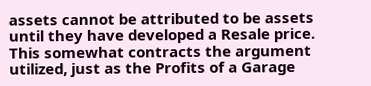assets cannot be attributed to be assets until they have developed a Resale price. This somewhat contracts the argument utilized, just as the Profits of a Garage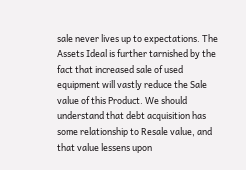sale never lives up to expectations. The Assets Ideal is further tarnished by the fact that increased sale of used equipment will vastly reduce the Sale value of this Product. We should understand that debt acquisition has some relationship to Resale value, and that value lessens upon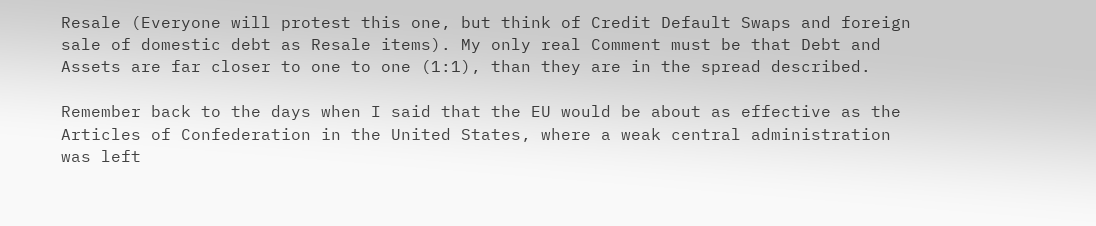Resale (Everyone will protest this one, but think of Credit Default Swaps and foreign sale of domestic debt as Resale items). My only real Comment must be that Debt and Assets are far closer to one to one (1:1), than they are in the spread described.

Remember back to the days when I said that the EU would be about as effective as the Articles of Confederation in the United States, where a weak central administration was left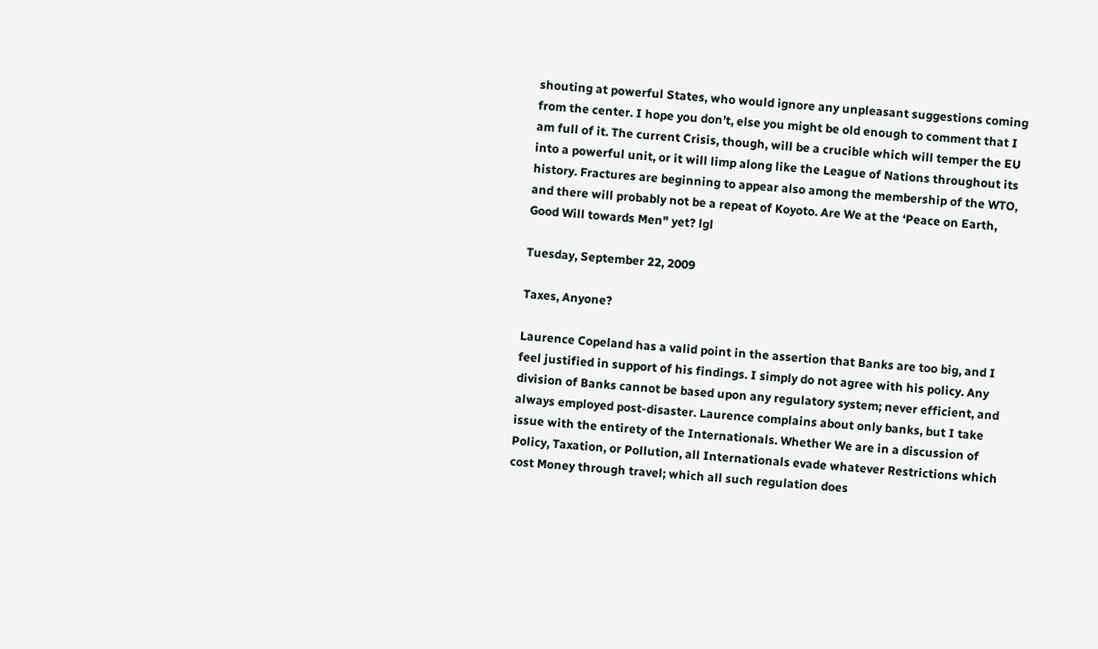shouting at powerful States, who would ignore any unpleasant suggestions coming from the center. I hope you don’t, else you might be old enough to comment that I am full of it. The current Crisis, though, will be a crucible which will temper the EU into a powerful unit, or it will limp along like the League of Nations throughout its history. Fractures are beginning to appear also among the membership of the WTO, and there will probably not be a repeat of Koyoto. Are We at the ‘Peace on Earth, Good Will towards Men" yet? lgl

Tuesday, September 22, 2009

Taxes, Anyone?

Laurence Copeland has a valid point in the assertion that Banks are too big, and I feel justified in support of his findings. I simply do not agree with his policy. Any division of Banks cannot be based upon any regulatory system; never efficient, and always employed post-disaster. Laurence complains about only banks, but I take issue with the entirety of the Internationals. Whether We are in a discussion of Policy, Taxation, or Pollution, all Internationals evade whatever Restrictions which cost Money through travel; which all such regulation does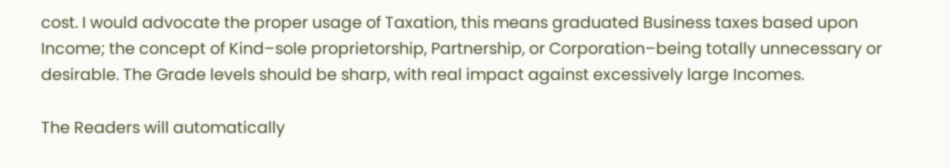cost. I would advocate the proper usage of Taxation, this means graduated Business taxes based upon Income; the concept of Kind–sole proprietorship, Partnership, or Corporation–being totally unnecessary or desirable. The Grade levels should be sharp, with real impact against excessively large Incomes.

The Readers will automatically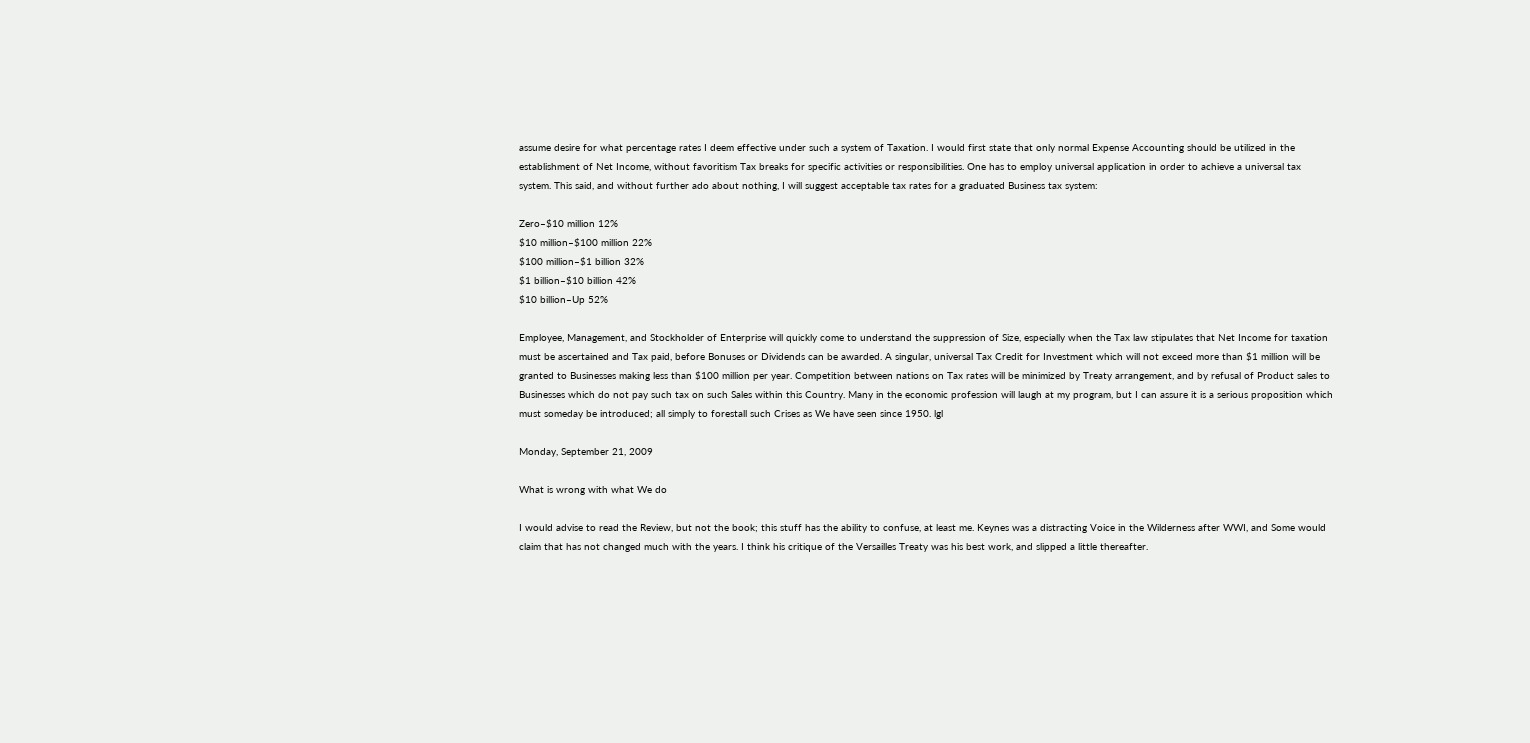assume desire for what percentage rates I deem effective under such a system of Taxation. I would first state that only normal Expense Accounting should be utilized in the establishment of Net Income, without favoritism Tax breaks for specific activities or responsibilities. One has to employ universal application in order to achieve a universal tax system. This said, and without further ado about nothing, I will suggest acceptable tax rates for a graduated Business tax system:

Zero–$10 million 12%
$10 million–$100 million 22%
$100 million–$1 billion 32%
$1 billion–$10 billion 42%
$10 billion–Up 52%

Employee, Management, and Stockholder of Enterprise will quickly come to understand the suppression of Size, especially when the Tax law stipulates that Net Income for taxation must be ascertained and Tax paid, before Bonuses or Dividends can be awarded. A singular, universal Tax Credit for Investment which will not exceed more than $1 million will be granted to Businesses making less than $100 million per year. Competition between nations on Tax rates will be minimized by Treaty arrangement, and by refusal of Product sales to Businesses which do not pay such tax on such Sales within this Country. Many in the economic profession will laugh at my program, but I can assure it is a serious proposition which must someday be introduced; all simply to forestall such Crises as We have seen since 1950. lgl

Monday, September 21, 2009

What is wrong with what We do

I would advise to read the Review, but not the book; this stuff has the ability to confuse, at least me. Keynes was a distracting Voice in the Wilderness after WWI, and Some would claim that has not changed much with the years. I think his critique of the Versailles Treaty was his best work, and slipped a little thereafter.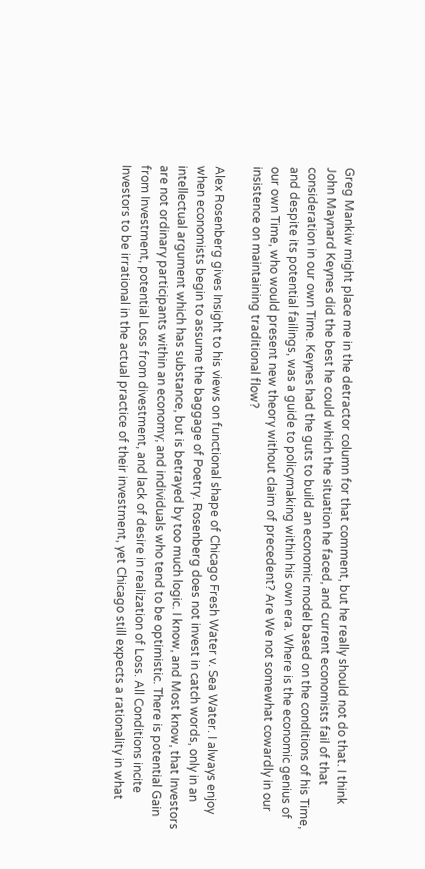Greg Mankiw might place me in the detractor column for that comment, but he really should not do that. I think John Maynard Keynes did the best he could which the situation he faced, and current economists fail of that consideration in our own Time. Keynes had the guts to build an economic model based on the conditions of his Time, and despite its potential failings, was a guide to policymaking within his own era. Where is the economic genius of our own Time, who would present new theory without claim of precedent? Are We not somewhat cowardly in our insistence on maintaining traditional flow?

Alex Rosenberg gives Insight to his views on functional shape of Chicago Fresh Water v. Sea Water. I always enjoy when economists begin to assume the baggage of Poetry. Rosenberg does not invest in catch words, only in an intellectual argument which has substance, but is betrayed by too much logic. I know, and Most know, that Investors are not ordinary participants within an economy; and individuals who tend to be optimistic. There is potential Gain from Investment, potential Loss from divestment, and lack of desire in realization of Loss. All Conditions incite Investors to be irrational in the actual practice of their investment, yet Chicago still expects a rationality in what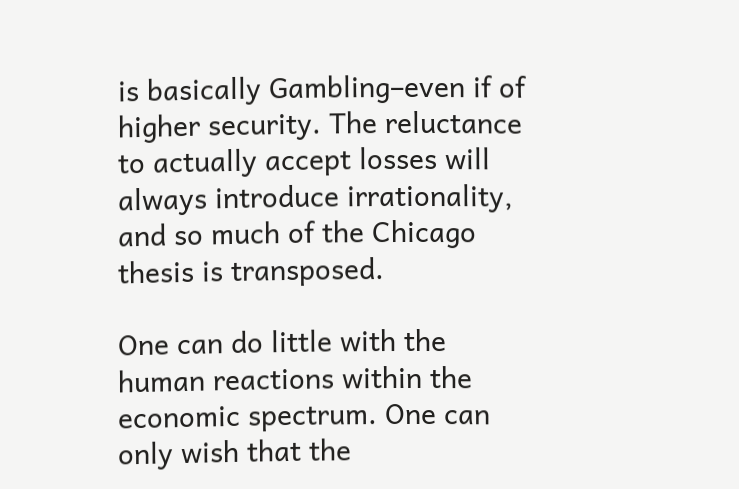is basically Gambling–even if of higher security. The reluctance to actually accept losses will always introduce irrationality, and so much of the Chicago thesis is transposed.

One can do little with the human reactions within the economic spectrum. One can only wish that the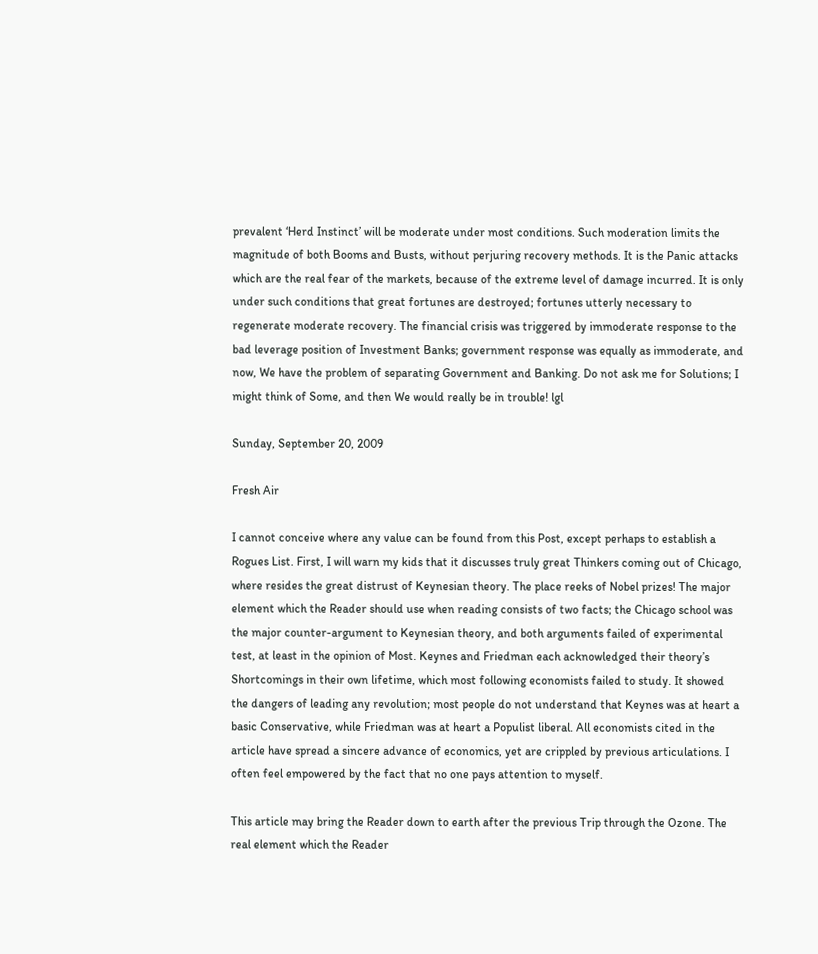prevalent ‘Herd Instinct’ will be moderate under most conditions. Such moderation limits the magnitude of both Booms and Busts, without perjuring recovery methods. It is the Panic attacks which are the real fear of the markets, because of the extreme level of damage incurred. It is only under such conditions that great fortunes are destroyed; fortunes utterly necessary to regenerate moderate recovery. The financial crisis was triggered by immoderate response to the bad leverage position of Investment Banks; government response was equally as immoderate, and now, We have the problem of separating Government and Banking. Do not ask me for Solutions; I might think of Some, and then We would really be in trouble! lgl

Sunday, September 20, 2009

Fresh Air

I cannot conceive where any value can be found from this Post, except perhaps to establish a Rogues List. First, I will warn my kids that it discusses truly great Thinkers coming out of Chicago, where resides the great distrust of Keynesian theory. The place reeks of Nobel prizes! The major element which the Reader should use when reading consists of two facts; the Chicago school was the major counter-argument to Keynesian theory, and both arguments failed of experimental test, at least in the opinion of Most. Keynes and Friedman each acknowledged their theory’s Shortcomings in their own lifetime, which most following economists failed to study. It showed the dangers of leading any revolution; most people do not understand that Keynes was at heart a basic Conservative, while Friedman was at heart a Populist liberal. All economists cited in the article have spread a sincere advance of economics, yet are crippled by previous articulations. I often feel empowered by the fact that no one pays attention to myself.

This article may bring the Reader down to earth after the previous Trip through the Ozone. The real element which the Reader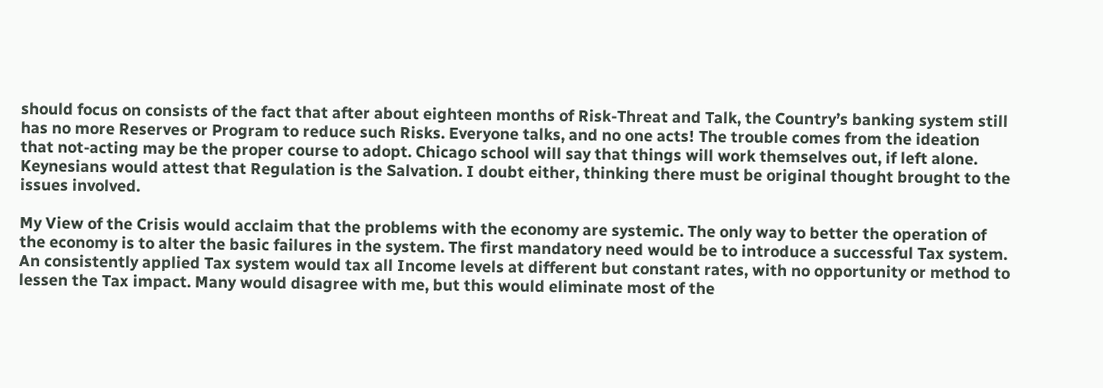should focus on consists of the fact that after about eighteen months of Risk-Threat and Talk, the Country’s banking system still has no more Reserves or Program to reduce such Risks. Everyone talks, and no one acts! The trouble comes from the ideation that not-acting may be the proper course to adopt. Chicago school will say that things will work themselves out, if left alone. Keynesians would attest that Regulation is the Salvation. I doubt either, thinking there must be original thought brought to the issues involved.

My View of the Crisis would acclaim that the problems with the economy are systemic. The only way to better the operation of the economy is to alter the basic failures in the system. The first mandatory need would be to introduce a successful Tax system. An consistently applied Tax system would tax all Income levels at different but constant rates, with no opportunity or method to lessen the Tax impact. Many would disagree with me, but this would eliminate most of the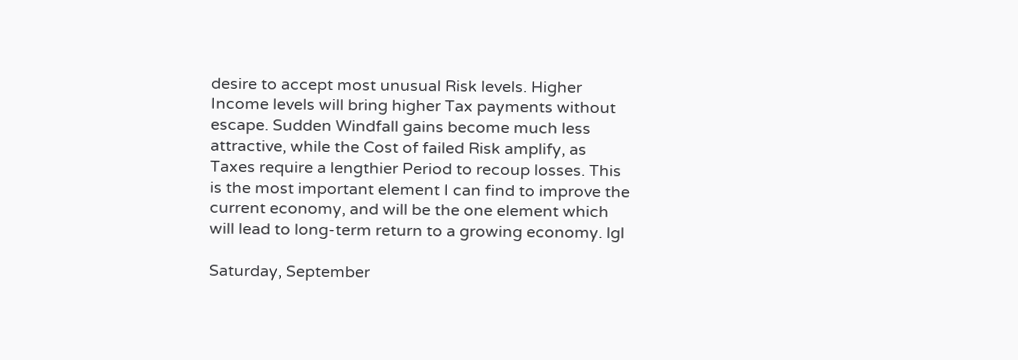desire to accept most unusual Risk levels. Higher Income levels will bring higher Tax payments without escape. Sudden Windfall gains become much less attractive, while the Cost of failed Risk amplify, as Taxes require a lengthier Period to recoup losses. This is the most important element I can find to improve the current economy, and will be the one element which will lead to long-term return to a growing economy. lgl

Saturday, September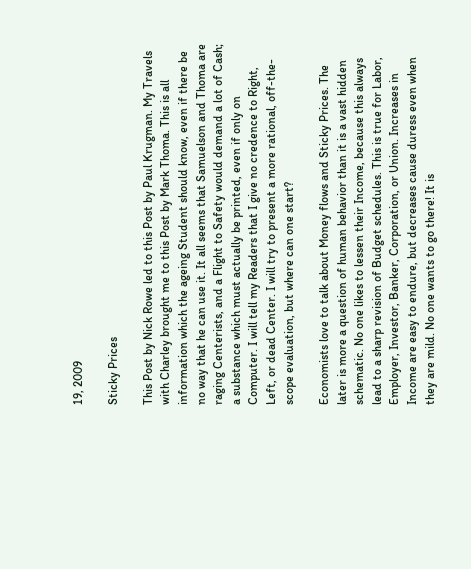19, 2009

Sticky Prices

This Post by Nick Rowe led to this Post by Paul Krugman. My Travels with Charley brought me to this Post by Mark Thoma. This is all information which the ageing Student should know, even if there be no way that he can use it. It all seems that Samuelson and Thoma are raging Centerists, and a Flight to Safety would demand a lot of Cash; a substance which must actually be printed, even if only on Computer. I will tell my Readers that I give no credence to Right, Left, or dead Center. I will try to present a more rational, off-the-scope evaluation, but where can one start?

Economists love to talk about Money flows and Sticky Prices. The later is more a question of human behavior than it is a vast hidden schematic. No one likes to lessen their Income, because this always lead to a sharp revision of Budget schedules. This is true for Labor, Employer, Investor, Banker, Corporation, or Union. Increases in Income are easy to endure, but decreases cause duress even when they are mild. No one wants to go there! It is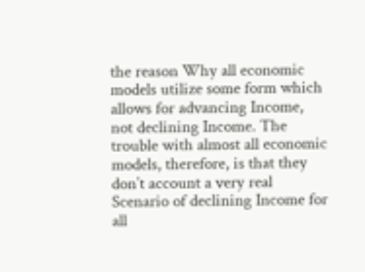the reason Why all economic models utilize some form which allows for advancing Income, not declining Income. The trouble with almost all economic models, therefore, is that they don’t account a very real Scenario of declining Income for all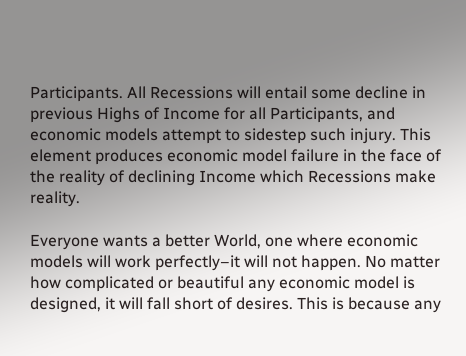Participants. All Recessions will entail some decline in previous Highs of Income for all Participants, and economic models attempt to sidestep such injury. This element produces economic model failure in the face of the reality of declining Income which Recessions make reality.

Everyone wants a better World, one where economic models will work perfectly–it will not happen. No matter how complicated or beautiful any economic model is designed, it will fall short of desires. This is because any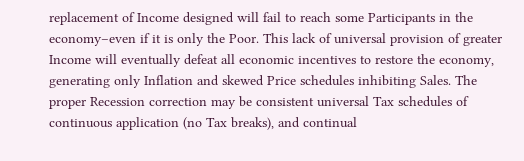replacement of Income designed will fail to reach some Participants in the economy–even if it is only the Poor. This lack of universal provision of greater Income will eventually defeat all economic incentives to restore the economy, generating only Inflation and skewed Price schedules inhibiting Sales. The proper Recession correction may be consistent universal Tax schedules of continuous application (no Tax breaks), and continual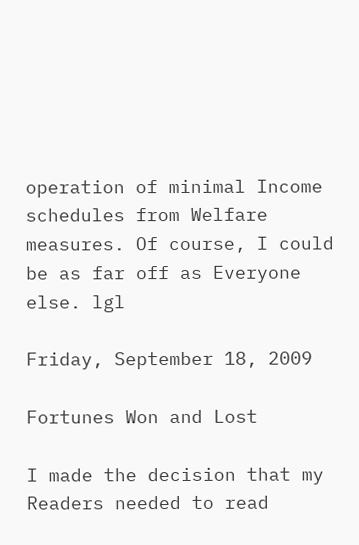operation of minimal Income schedules from Welfare measures. Of course, I could be as far off as Everyone else. lgl

Friday, September 18, 2009

Fortunes Won and Lost

I made the decision that my Readers needed to read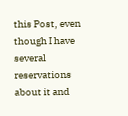this Post, even though I have several reservations about it and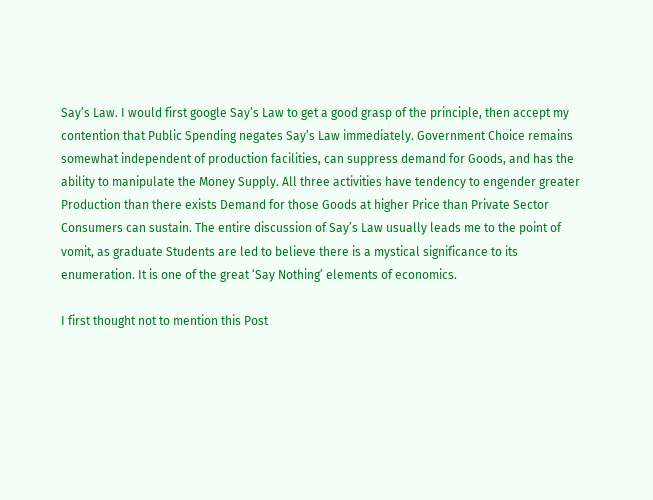Say’s Law. I would first google Say’s Law to get a good grasp of the principle, then accept my contention that Public Spending negates Say’s Law immediately. Government Choice remains somewhat independent of production facilities, can suppress demand for Goods, and has the ability to manipulate the Money Supply. All three activities have tendency to engender greater Production than there exists Demand for those Goods at higher Price than Private Sector Consumers can sustain. The entire discussion of Say’s Law usually leads me to the point of vomit, as graduate Students are led to believe there is a mystical significance to its enumeration. It is one of the great ‘Say Nothing’ elements of economics.

I first thought not to mention this Post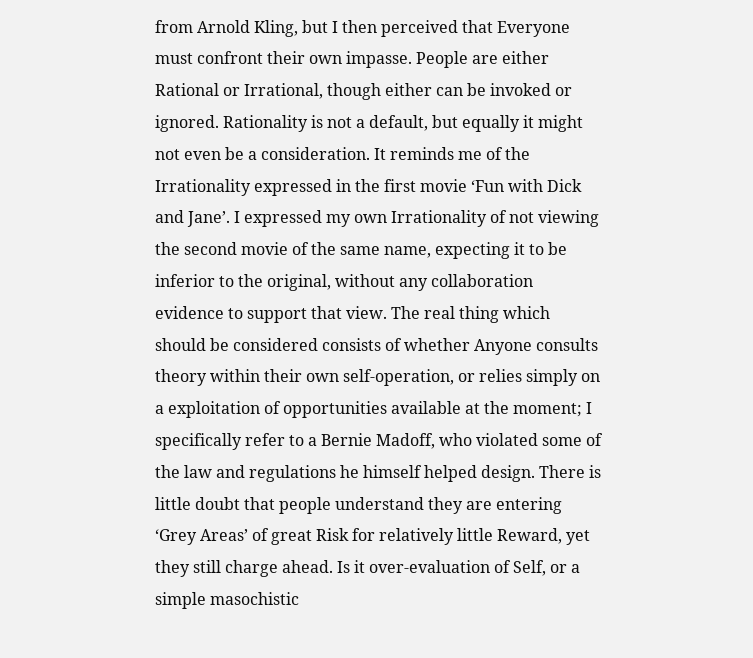from Arnold Kling, but I then perceived that Everyone must confront their own impasse. People are either Rational or Irrational, though either can be invoked or ignored. Rationality is not a default, but equally it might not even be a consideration. It reminds me of the Irrationality expressed in the first movie ‘Fun with Dick and Jane’. I expressed my own Irrationality of not viewing the second movie of the same name, expecting it to be inferior to the original, without any collaboration evidence to support that view. The real thing which should be considered consists of whether Anyone consults theory within their own self-operation, or relies simply on a exploitation of opportunities available at the moment; I specifically refer to a Bernie Madoff, who violated some of the law and regulations he himself helped design. There is little doubt that people understand they are entering ‘Grey Areas’ of great Risk for relatively little Reward, yet they still charge ahead. Is it over-evaluation of Self, or a simple masochistic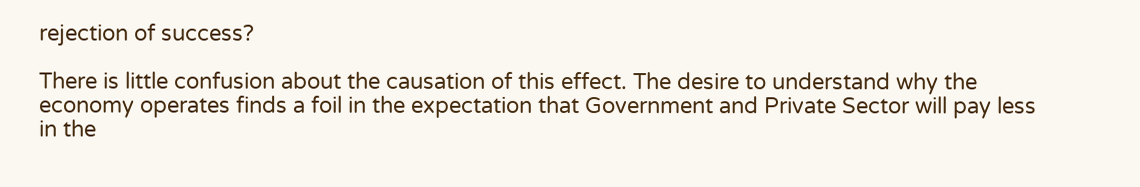rejection of success?

There is little confusion about the causation of this effect. The desire to understand why the economy operates finds a foil in the expectation that Government and Private Sector will pay less in the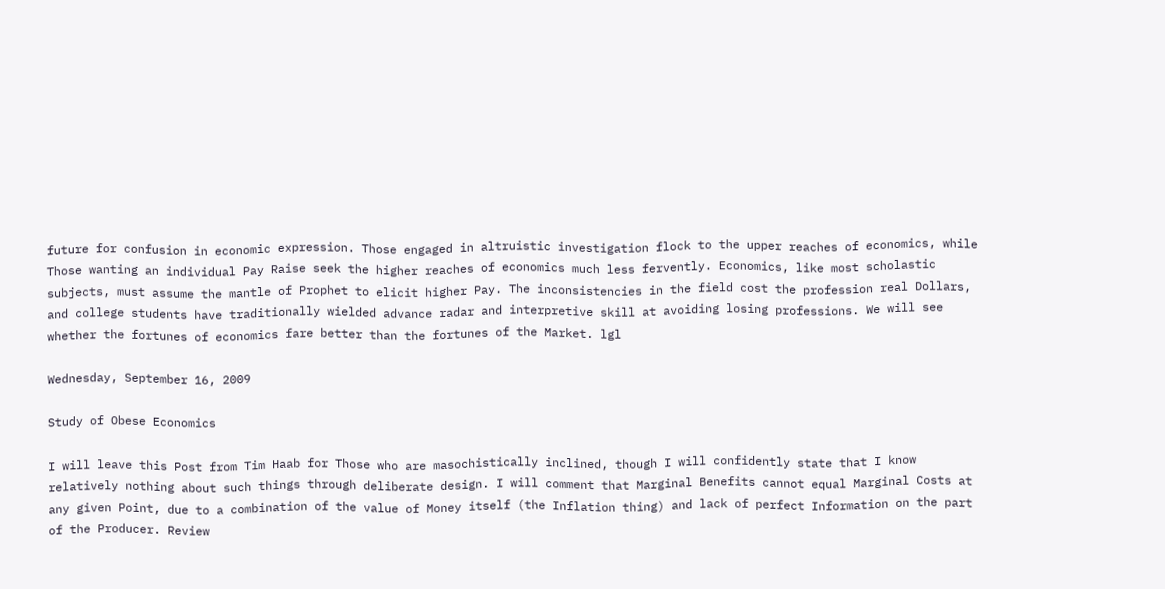future for confusion in economic expression. Those engaged in altruistic investigation flock to the upper reaches of economics, while Those wanting an individual Pay Raise seek the higher reaches of economics much less fervently. Economics, like most scholastic subjects, must assume the mantle of Prophet to elicit higher Pay. The inconsistencies in the field cost the profession real Dollars, and college students have traditionally wielded advance radar and interpretive skill at avoiding losing professions. We will see whether the fortunes of economics fare better than the fortunes of the Market. lgl

Wednesday, September 16, 2009

Study of Obese Economics

I will leave this Post from Tim Haab for Those who are masochistically inclined, though I will confidently state that I know relatively nothing about such things through deliberate design. I will comment that Marginal Benefits cannot equal Marginal Costs at any given Point, due to a combination of the value of Money itself (the Inflation thing) and lack of perfect Information on the part of the Producer. Review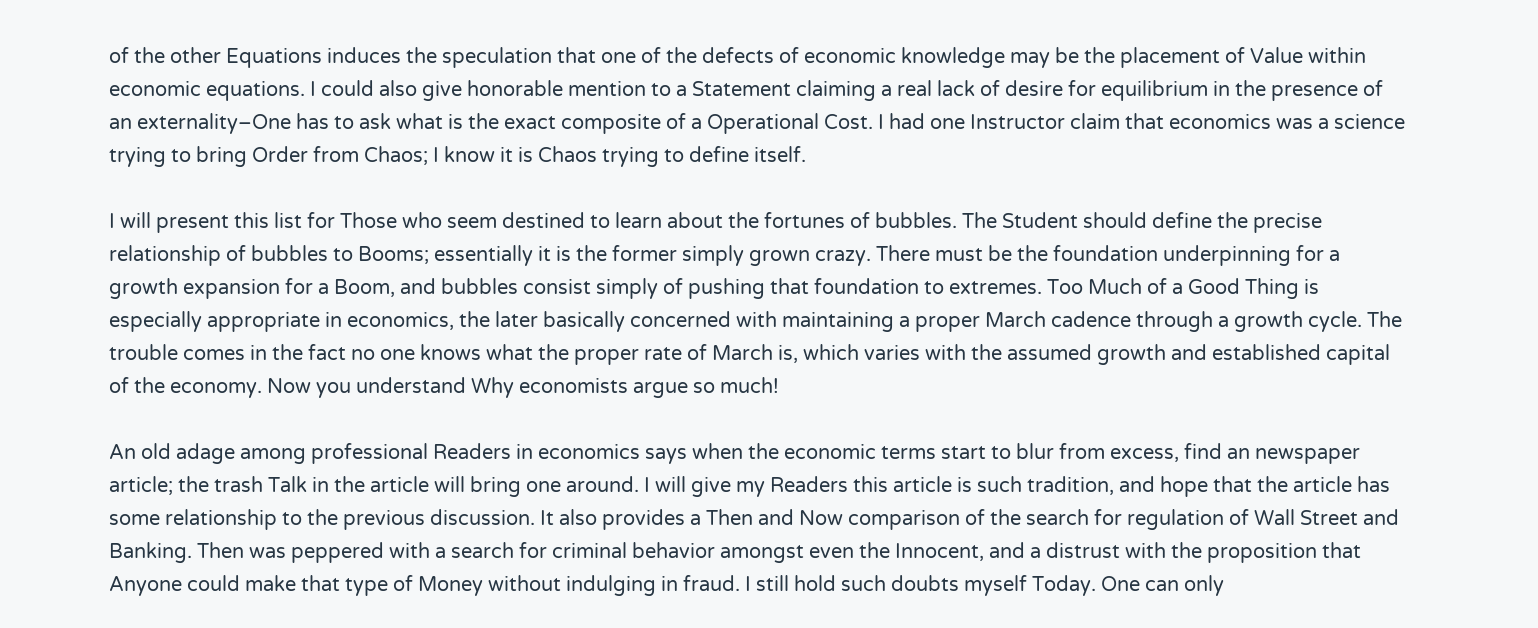of the other Equations induces the speculation that one of the defects of economic knowledge may be the placement of Value within economic equations. I could also give honorable mention to a Statement claiming a real lack of desire for equilibrium in the presence of an externality–One has to ask what is the exact composite of a Operational Cost. I had one Instructor claim that economics was a science trying to bring Order from Chaos; I know it is Chaos trying to define itself.

I will present this list for Those who seem destined to learn about the fortunes of bubbles. The Student should define the precise relationship of bubbles to Booms; essentially it is the former simply grown crazy. There must be the foundation underpinning for a growth expansion for a Boom, and bubbles consist simply of pushing that foundation to extremes. Too Much of a Good Thing is especially appropriate in economics, the later basically concerned with maintaining a proper March cadence through a growth cycle. The trouble comes in the fact no one knows what the proper rate of March is, which varies with the assumed growth and established capital of the economy. Now you understand Why economists argue so much!

An old adage among professional Readers in economics says when the economic terms start to blur from excess, find an newspaper article; the trash Talk in the article will bring one around. I will give my Readers this article is such tradition, and hope that the article has some relationship to the previous discussion. It also provides a Then and Now comparison of the search for regulation of Wall Street and Banking. Then was peppered with a search for criminal behavior amongst even the Innocent, and a distrust with the proposition that Anyone could make that type of Money without indulging in fraud. I still hold such doubts myself Today. One can only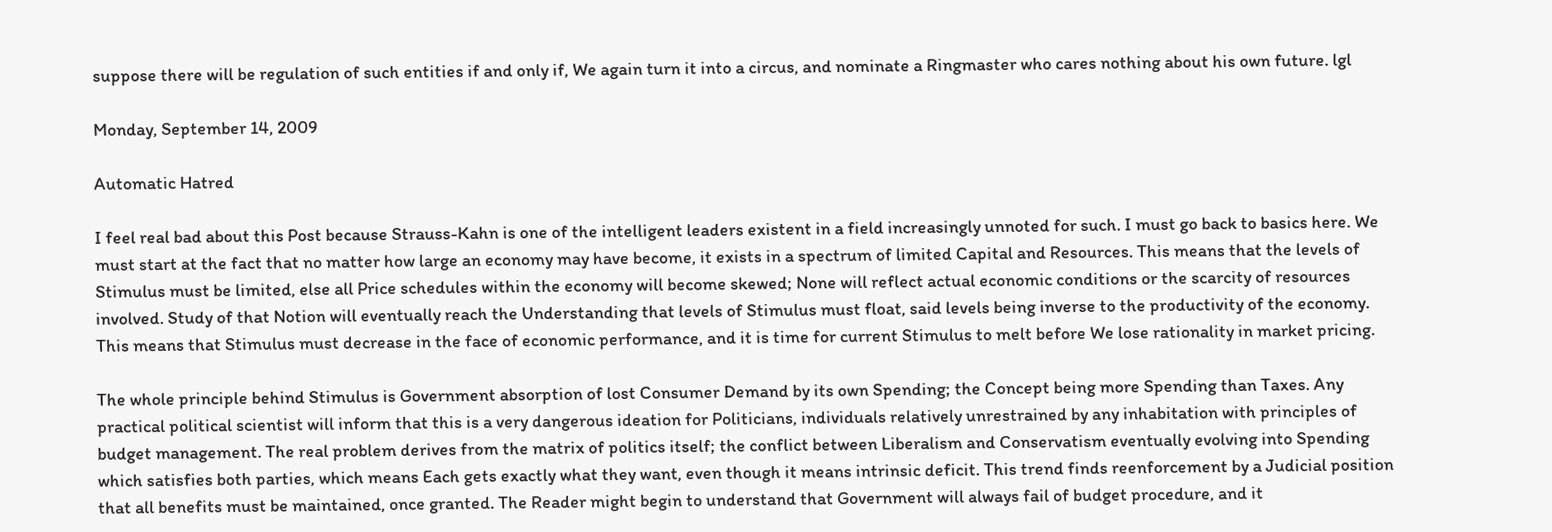suppose there will be regulation of such entities if and only if, We again turn it into a circus, and nominate a Ringmaster who cares nothing about his own future. lgl

Monday, September 14, 2009

Automatic Hatred

I feel real bad about this Post because Strauss-Kahn is one of the intelligent leaders existent in a field increasingly unnoted for such. I must go back to basics here. We must start at the fact that no matter how large an economy may have become, it exists in a spectrum of limited Capital and Resources. This means that the levels of Stimulus must be limited, else all Price schedules within the economy will become skewed; None will reflect actual economic conditions or the scarcity of resources involved. Study of that Notion will eventually reach the Understanding that levels of Stimulus must float, said levels being inverse to the productivity of the economy. This means that Stimulus must decrease in the face of economic performance, and it is time for current Stimulus to melt before We lose rationality in market pricing.

The whole principle behind Stimulus is Government absorption of lost Consumer Demand by its own Spending; the Concept being more Spending than Taxes. Any practical political scientist will inform that this is a very dangerous ideation for Politicians, individuals relatively unrestrained by any inhabitation with principles of budget management. The real problem derives from the matrix of politics itself; the conflict between Liberalism and Conservatism eventually evolving into Spending which satisfies both parties, which means Each gets exactly what they want, even though it means intrinsic deficit. This trend finds reenforcement by a Judicial position that all benefits must be maintained, once granted. The Reader might begin to understand that Government will always fail of budget procedure, and it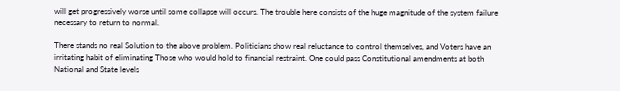will get progressively worse until some collapse will occurs. The trouble here consists of the huge magnitude of the system failure necessary to return to normal.

There stands no real Solution to the above problem. Politicians show real reluctance to control themselves, and Voters have an irritating habit of eliminating Those who would hold to financial restraint. One could pass Constitutional amendments at both National and State levels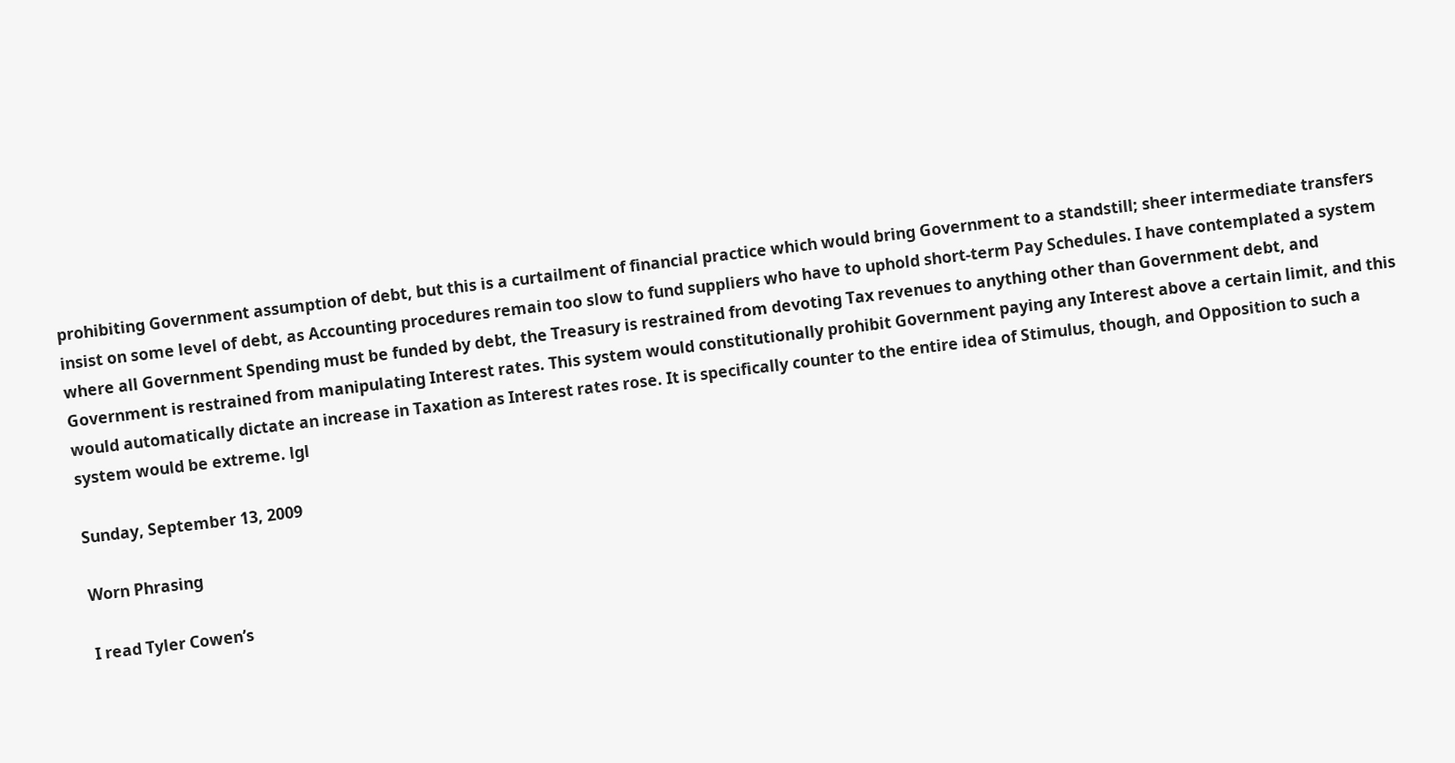prohibiting Government assumption of debt, but this is a curtailment of financial practice which would bring Government to a standstill; sheer intermediate transfers insist on some level of debt, as Accounting procedures remain too slow to fund suppliers who have to uphold short-term Pay Schedules. I have contemplated a system where all Government Spending must be funded by debt, the Treasury is restrained from devoting Tax revenues to anything other than Government debt, and Government is restrained from manipulating Interest rates. This system would constitutionally prohibit Government paying any Interest above a certain limit, and this would automatically dictate an increase in Taxation as Interest rates rose. It is specifically counter to the entire idea of Stimulus, though, and Opposition to such a system would be extreme. lgl

Sunday, September 13, 2009

Worn Phrasing

I read Tyler Cowen’s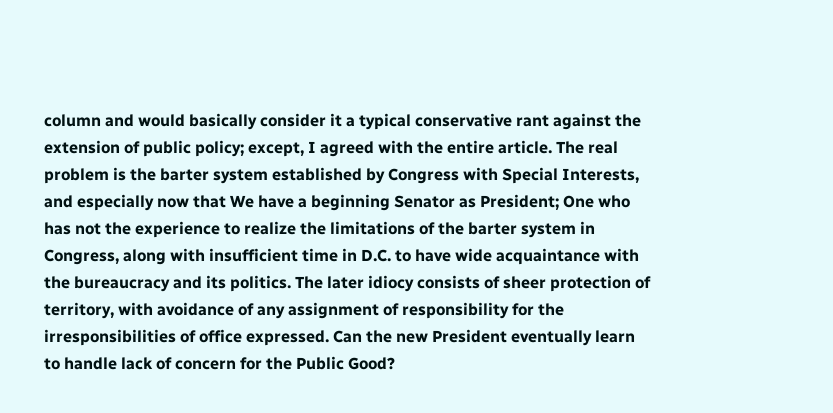column and would basically consider it a typical conservative rant against the extension of public policy; except, I agreed with the entire article. The real problem is the barter system established by Congress with Special Interests, and especially now that We have a beginning Senator as President; One who has not the experience to realize the limitations of the barter system in Congress, along with insufficient time in D.C. to have wide acquaintance with the bureaucracy and its politics. The later idiocy consists of sheer protection of territory, with avoidance of any assignment of responsibility for the irresponsibilities of office expressed. Can the new President eventually learn to handle lack of concern for the Public Good?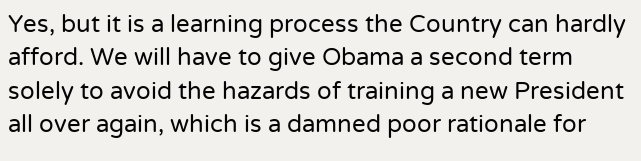Yes, but it is a learning process the Country can hardly afford. We will have to give Obama a second term solely to avoid the hazards of training a new President all over again, which is a damned poor rationale for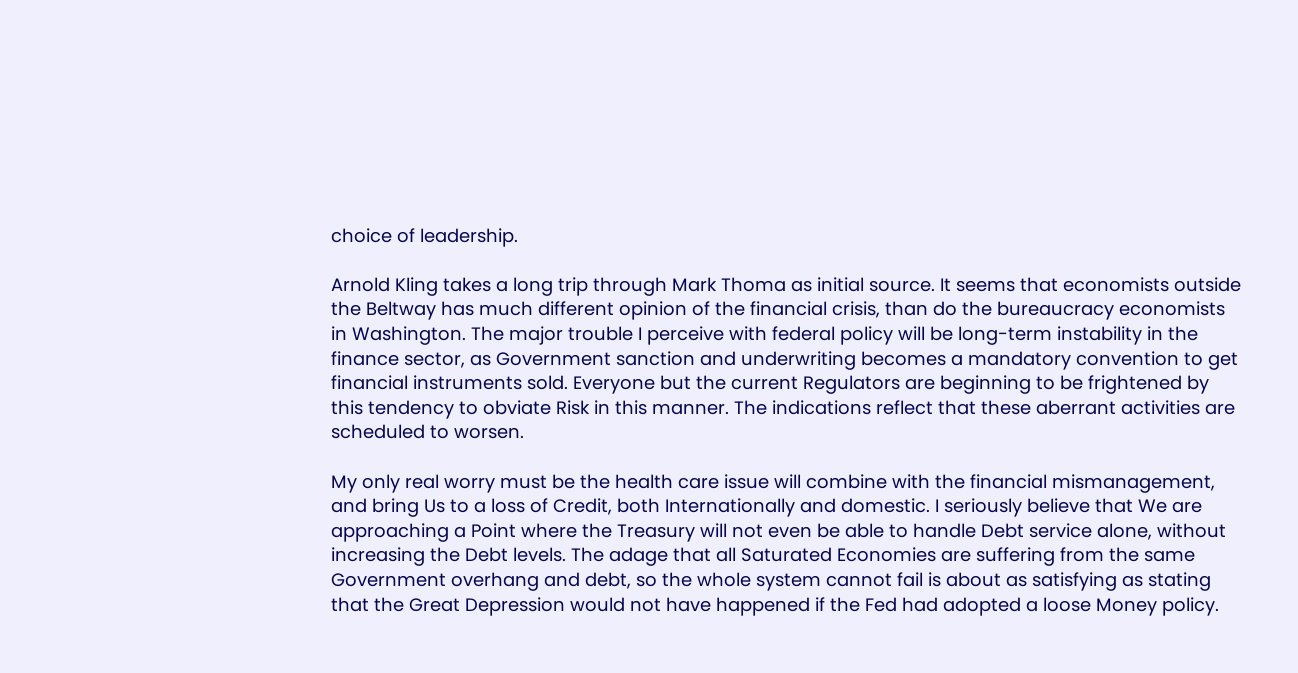choice of leadership.

Arnold Kling takes a long trip through Mark Thoma as initial source. It seems that economists outside the Beltway has much different opinion of the financial crisis, than do the bureaucracy economists in Washington. The major trouble I perceive with federal policy will be long-term instability in the finance sector, as Government sanction and underwriting becomes a mandatory convention to get financial instruments sold. Everyone but the current Regulators are beginning to be frightened by this tendency to obviate Risk in this manner. The indications reflect that these aberrant activities are scheduled to worsen.

My only real worry must be the health care issue will combine with the financial mismanagement, and bring Us to a loss of Credit, both Internationally and domestic. I seriously believe that We are approaching a Point where the Treasury will not even be able to handle Debt service alone, without increasing the Debt levels. The adage that all Saturated Economies are suffering from the same Government overhang and debt, so the whole system cannot fail is about as satisfying as stating that the Great Depression would not have happened if the Fed had adopted a loose Money policy.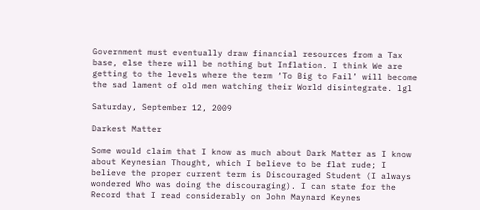Government must eventually draw financial resources from a Tax base, else there will be nothing but Inflation. I think We are getting to the levels where the term ‘To Big to Fail’ will become the sad lament of old men watching their World disintegrate. lgl

Saturday, September 12, 2009

Darkest Matter

Some would claim that I know as much about Dark Matter as I know about Keynesian Thought, which I believe to be flat rude; I believe the proper current term is Discouraged Student (I always wondered Who was doing the discouraging). I can state for the Record that I read considerably on John Maynard Keynes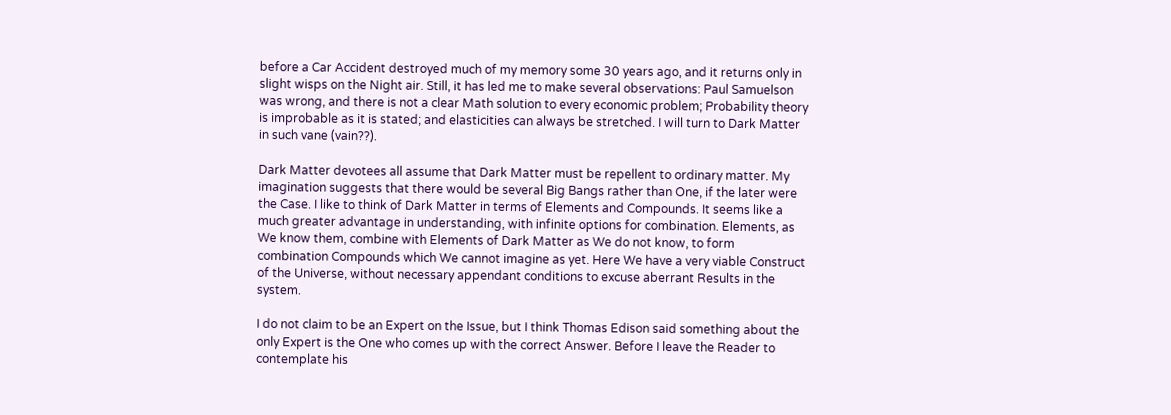before a Car Accident destroyed much of my memory some 30 years ago, and it returns only in slight wisps on the Night air. Still, it has led me to make several observations: Paul Samuelson was wrong, and there is not a clear Math solution to every economic problem; Probability theory is improbable as it is stated; and elasticities can always be stretched. I will turn to Dark Matter in such vane (vain??).

Dark Matter devotees all assume that Dark Matter must be repellent to ordinary matter. My imagination suggests that there would be several Big Bangs rather than One, if the later were the Case. I like to think of Dark Matter in terms of Elements and Compounds. It seems like a much greater advantage in understanding, with infinite options for combination. Elements, as We know them, combine with Elements of Dark Matter as We do not know, to form combination Compounds which We cannot imagine as yet. Here We have a very viable Construct of the Universe, without necessary appendant conditions to excuse aberrant Results in the system.

I do not claim to be an Expert on the Issue, but I think Thomas Edison said something about the only Expert is the One who comes up with the correct Answer. Before I leave the Reader to contemplate his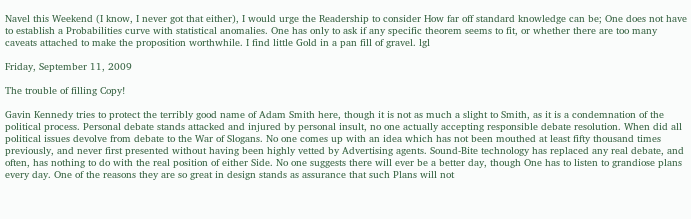Navel this Weekend (I know, I never got that either), I would urge the Readership to consider How far off standard knowledge can be; One does not have to establish a Probabilities curve with statistical anomalies. One has only to ask if any specific theorem seems to fit, or whether there are too many caveats attached to make the proposition worthwhile. I find little Gold in a pan fill of gravel. lgl

Friday, September 11, 2009

The trouble of filling Copy!

Gavin Kennedy tries to protect the terribly good name of Adam Smith here, though it is not as much a slight to Smith, as it is a condemnation of the political process. Personal debate stands attacked and injured by personal insult, no one actually accepting responsible debate resolution. When did all political issues devolve from debate to the War of Slogans. No one comes up with an idea which has not been mouthed at least fifty thousand times previously, and never first presented without having been highly vetted by Advertising agents. Sound-Bite technology has replaced any real debate, and often, has nothing to do with the real position of either Side. No one suggests there will ever be a better day, though One has to listen to grandiose plans every day. One of the reasons they are so great in design stands as assurance that such Plans will not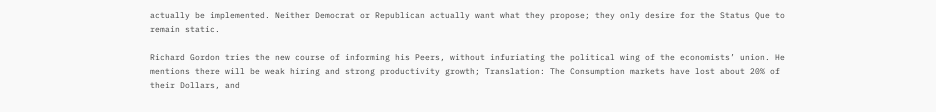actually be implemented. Neither Democrat or Republican actually want what they propose; they only desire for the Status Que to remain static.

Richard Gordon tries the new course of informing his Peers, without infuriating the political wing of the economists’ union. He mentions there will be weak hiring and strong productivity growth; Translation: The Consumption markets have lost about 20% of their Dollars, and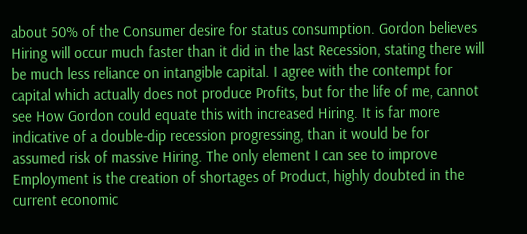about 50% of the Consumer desire for status consumption. Gordon believes Hiring will occur much faster than it did in the last Recession, stating there will be much less reliance on intangible capital. I agree with the contempt for capital which actually does not produce Profits, but for the life of me, cannot see How Gordon could equate this with increased Hiring. It is far more indicative of a double-dip recession progressing, than it would be for assumed risk of massive Hiring. The only element I can see to improve Employment is the creation of shortages of Product, highly doubted in the current economic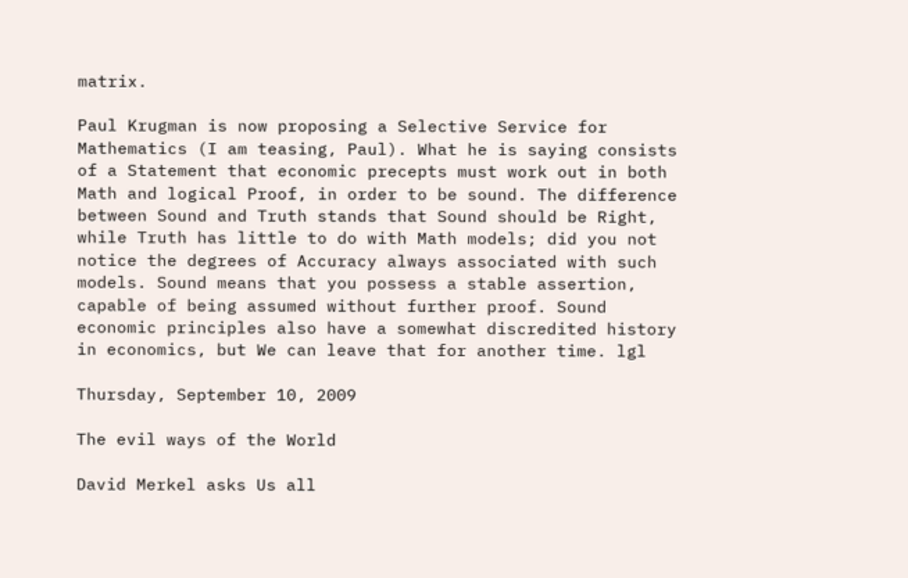matrix.

Paul Krugman is now proposing a Selective Service for Mathematics (I am teasing, Paul). What he is saying consists of a Statement that economic precepts must work out in both Math and logical Proof, in order to be sound. The difference between Sound and Truth stands that Sound should be Right, while Truth has little to do with Math models; did you not notice the degrees of Accuracy always associated with such models. Sound means that you possess a stable assertion, capable of being assumed without further proof. Sound economic principles also have a somewhat discredited history in economics, but We can leave that for another time. lgl

Thursday, September 10, 2009

The evil ways of the World

David Merkel asks Us all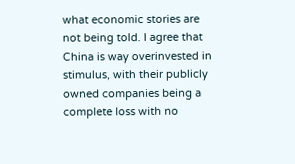what economic stories are not being told. I agree that China is way overinvested in stimulus, with their publicly owned companies being a complete loss with no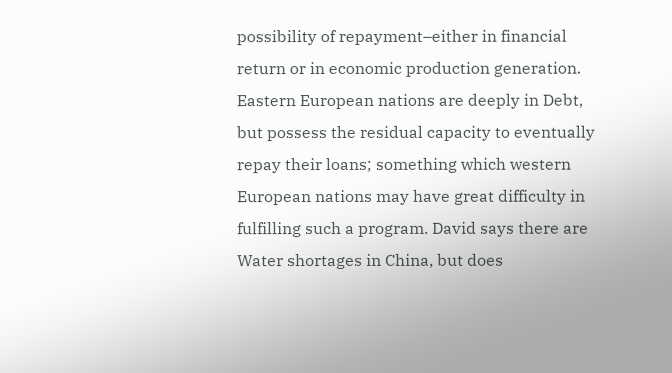possibility of repayment–either in financial return or in economic production generation. Eastern European nations are deeply in Debt, but possess the residual capacity to eventually repay their loans; something which western European nations may have great difficulty in fulfilling such a program. David says there are Water shortages in China, but does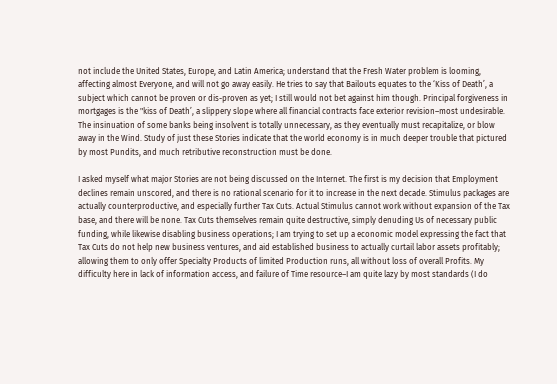not include the United States, Europe, and Latin America; understand that the Fresh Water problem is looming, affecting almost Everyone, and will not go away easily. He tries to say that Bailouts equates to the ‘Kiss of Death’, a subject which cannot be proven or dis-proven as yet; I still would not bet against him though. Principal forgiveness in mortgages is the "kiss of Death’, a slippery slope where all financial contracts face exterior revision–most undesirable. The insinuation of some banks being insolvent is totally unnecessary, as they eventually must recapitalize, or blow away in the Wind. Study of just these Stories indicate that the world economy is in much deeper trouble that pictured by most Pundits, and much retributive reconstruction must be done.

I asked myself what major Stories are not being discussed on the Internet. The first is my decision that Employment declines remain unscored, and there is no rational scenario for it to increase in the next decade. Stimulus packages are actually counterproductive, and especially further Tax Cuts. Actual Stimulus cannot work without expansion of the Tax base, and there will be none. Tax Cuts themselves remain quite destructive, simply denuding Us of necessary public funding, while likewise disabling business operations; I am trying to set up a economic model expressing the fact that Tax Cuts do not help new business ventures, and aid established business to actually curtail labor assets profitably; allowing them to only offer Specialty Products of limited Production runs, all without loss of overall Profits. My difficulty here in lack of information access, and failure of Time resource–I am quite lazy by most standards (I do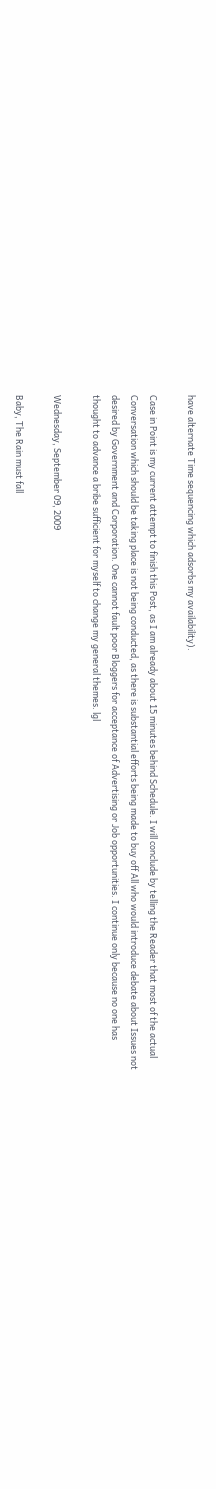have alternate Time sequencing which adsorbs my availability).

Case in Point is my current attempt to finish this Post, as I am already about 15 minutes behind Schedule. I will conclude by telling the Reader that most of the actual Conversation which should be taking place is not being conducted, as there is substantial efforts being made to buy off All who would introduce debate about Issues not desired by Government and Corporation. One cannot fault poor Bloggers for acceptance of Advertising or Job opportunities. I continue only because no one has thought to advance a bribe sufficient for myself to change my general themes. lgl

Wednesday, September 09, 2009

Baby, The Rain must fall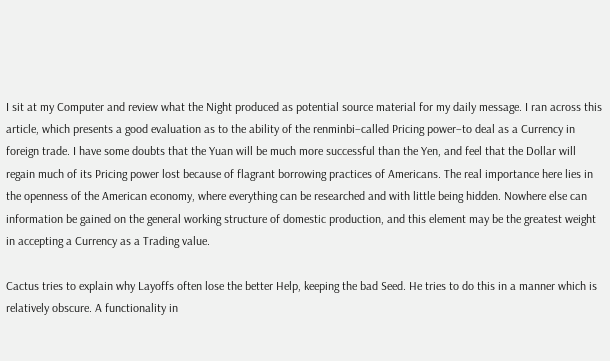I sit at my Computer and review what the Night produced as potential source material for my daily message. I ran across this article, which presents a good evaluation as to the ability of the renminbi–called Pricing power–to deal as a Currency in foreign trade. I have some doubts that the Yuan will be much more successful than the Yen, and feel that the Dollar will regain much of its Pricing power lost because of flagrant borrowing practices of Americans. The real importance here lies in the openness of the American economy, where everything can be researched and with little being hidden. Nowhere else can information be gained on the general working structure of domestic production, and this element may be the greatest weight in accepting a Currency as a Trading value.

Cactus tries to explain why Layoffs often lose the better Help, keeping the bad Seed. He tries to do this in a manner which is relatively obscure. A functionality in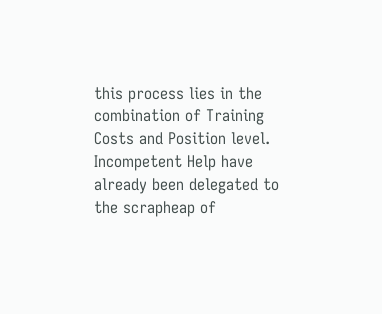this process lies in the combination of Training Costs and Position level. Incompetent Help have already been delegated to the scrapheap of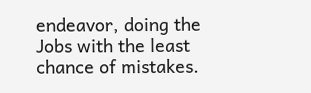endeavor, doing the Jobs with the least chance of mistakes.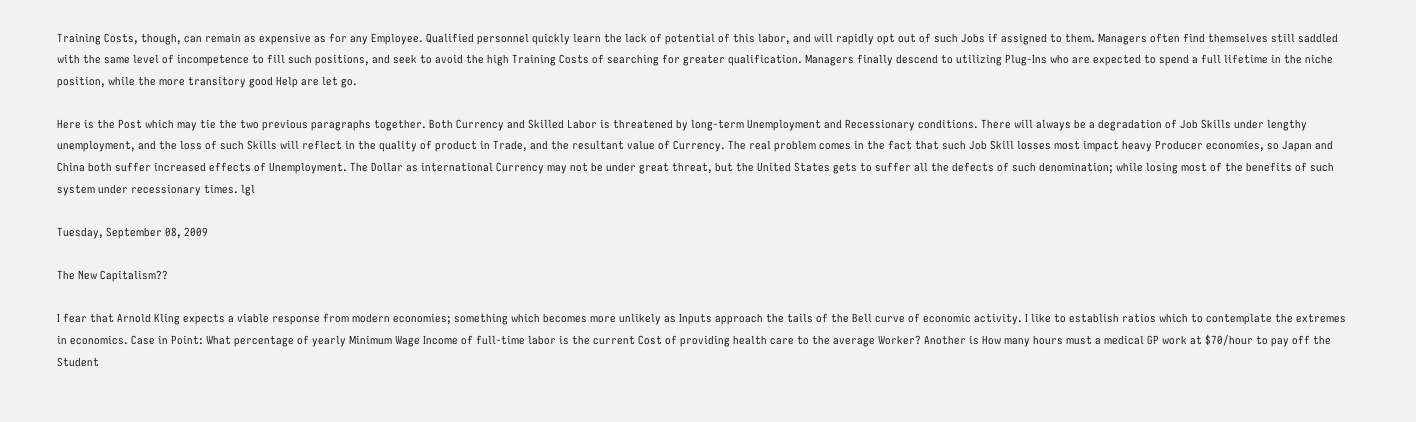Training Costs, though, can remain as expensive as for any Employee. Qualified personnel quickly learn the lack of potential of this labor, and will rapidly opt out of such Jobs if assigned to them. Managers often find themselves still saddled with the same level of incompetence to fill such positions, and seek to avoid the high Training Costs of searching for greater qualification. Managers finally descend to utilizing Plug-Ins who are expected to spend a full lifetime in the niche position, while the more transitory good Help are let go.

Here is the Post which may tie the two previous paragraphs together. Both Currency and Skilled Labor is threatened by long-term Unemployment and Recessionary conditions. There will always be a degradation of Job Skills under lengthy unemployment, and the loss of such Skills will reflect in the quality of product in Trade, and the resultant value of Currency. The real problem comes in the fact that such Job Skill losses most impact heavy Producer economies, so Japan and China both suffer increased effects of Unemployment. The Dollar as international Currency may not be under great threat, but the United States gets to suffer all the defects of such denomination; while losing most of the benefits of such system under recessionary times. lgl

Tuesday, September 08, 2009

The New Capitalism??

I fear that Arnold Kling expects a viable response from modern economies; something which becomes more unlikely as Inputs approach the tails of the Bell curve of economic activity. I like to establish ratios which to contemplate the extremes in economics. Case in Point: What percentage of yearly Minimum Wage Income of full-time labor is the current Cost of providing health care to the average Worker? Another is How many hours must a medical GP work at $70/hour to pay off the Student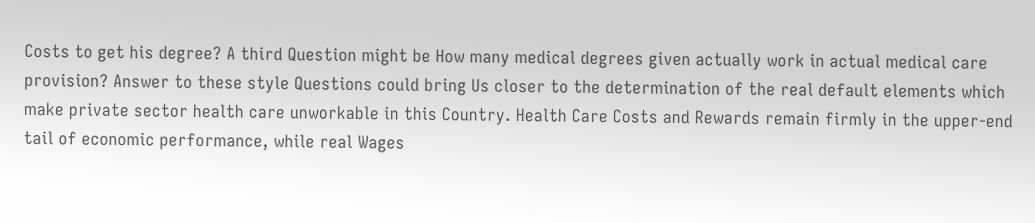Costs to get his degree? A third Question might be How many medical degrees given actually work in actual medical care provision? Answer to these style Questions could bring Us closer to the determination of the real default elements which make private sector health care unworkable in this Country. Health Care Costs and Rewards remain firmly in the upper-end tail of economic performance, while real Wages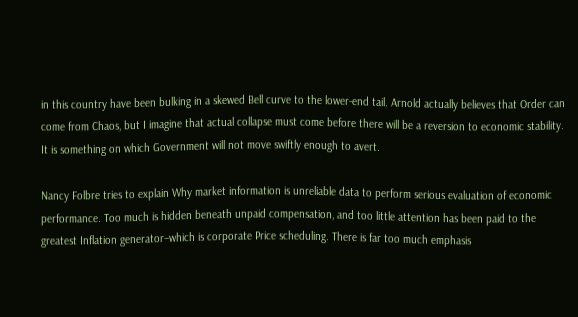in this country have been bulking in a skewed Bell curve to the lower-end tail. Arnold actually believes that Order can come from Chaos, but I imagine that actual collapse must come before there will be a reversion to economic stability. It is something on which Government will not move swiftly enough to avert.

Nancy Folbre tries to explain Why market information is unreliable data to perform serious evaluation of economic performance. Too much is hidden beneath unpaid compensation, and too little attention has been paid to the greatest Inflation generator–which is corporate Price scheduling. There is far too much emphasis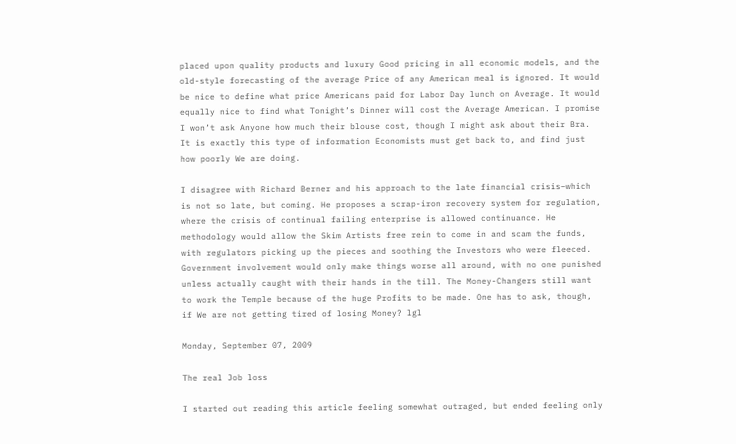placed upon quality products and luxury Good pricing in all economic models, and the old-style forecasting of the average Price of any American meal is ignored. It would be nice to define what price Americans paid for Labor Day lunch on Average. It would equally nice to find what Tonight’s Dinner will cost the Average American. I promise I won’t ask Anyone how much their blouse cost, though I might ask about their Bra. It is exactly this type of information Economists must get back to, and find just how poorly We are doing.

I disagree with Richard Berner and his approach to the late financial crisis–which is not so late, but coming. He proposes a scrap-iron recovery system for regulation, where the crisis of continual failing enterprise is allowed continuance. He methodology would allow the Skim Artists free rein to come in and scam the funds, with regulators picking up the pieces and soothing the Investors who were fleeced. Government involvement would only make things worse all around, with no one punished unless actually caught with their hands in the till. The Money-Changers still want to work the Temple because of the huge Profits to be made. One has to ask, though, if We are not getting tired of losing Money? lgl

Monday, September 07, 2009

The real Job loss

I started out reading this article feeling somewhat outraged, but ended feeling only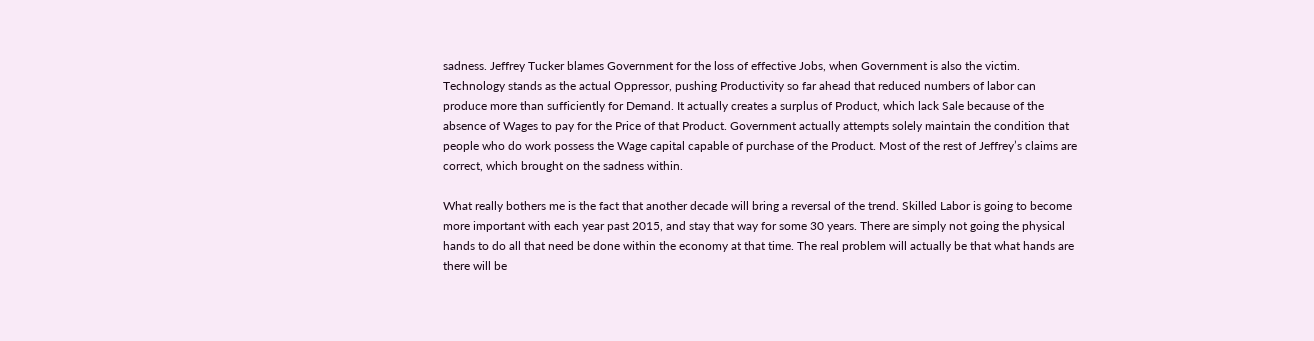sadness. Jeffrey Tucker blames Government for the loss of effective Jobs, when Government is also the victim. Technology stands as the actual Oppressor, pushing Productivity so far ahead that reduced numbers of labor can produce more than sufficiently for Demand. It actually creates a surplus of Product, which lack Sale because of the absence of Wages to pay for the Price of that Product. Government actually attempts solely maintain the condition that people who do work possess the Wage capital capable of purchase of the Product. Most of the rest of Jeffrey’s claims are correct, which brought on the sadness within.

What really bothers me is the fact that another decade will bring a reversal of the trend. Skilled Labor is going to become more important with each year past 2015, and stay that way for some 30 years. There are simply not going the physical hands to do all that need be done within the economy at that time. The real problem will actually be that what hands are there will be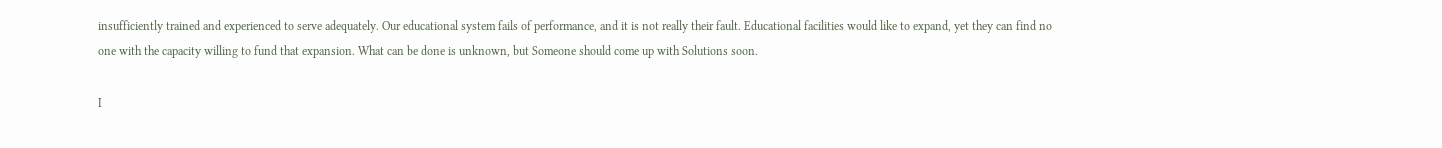insufficiently trained and experienced to serve adequately. Our educational system fails of performance, and it is not really their fault. Educational facilities would like to expand, yet they can find no one with the capacity willing to fund that expansion. What can be done is unknown, but Someone should come up with Solutions soon.

I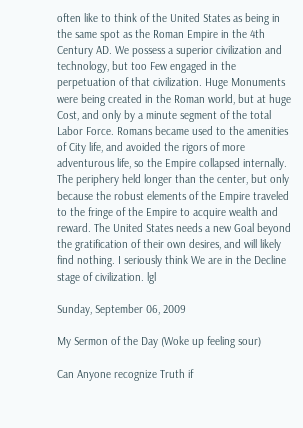often like to think of the United States as being in the same spot as the Roman Empire in the 4th Century AD. We possess a superior civilization and technology, but too Few engaged in the perpetuation of that civilization. Huge Monuments were being created in the Roman world, but at huge Cost, and only by a minute segment of the total Labor Force. Romans became used to the amenities of City life, and avoided the rigors of more adventurous life, so the Empire collapsed internally. The periphery held longer than the center, but only because the robust elements of the Empire traveled to the fringe of the Empire to acquire wealth and reward. The United States needs a new Goal beyond the gratification of their own desires, and will likely find nothing. I seriously think We are in the Decline stage of civilization. lgl

Sunday, September 06, 2009

My Sermon of the Day (Woke up feeling sour)

Can Anyone recognize Truth if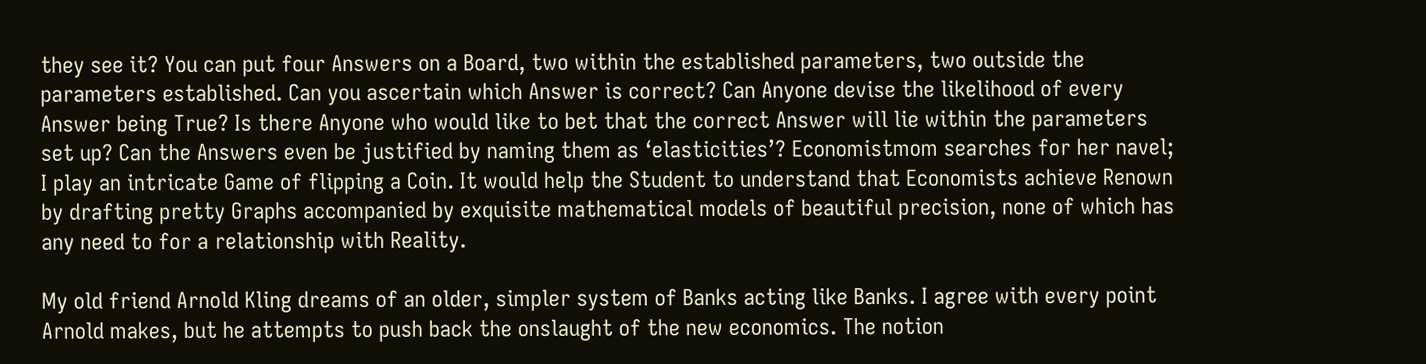they see it? You can put four Answers on a Board, two within the established parameters, two outside the parameters established. Can you ascertain which Answer is correct? Can Anyone devise the likelihood of every Answer being True? Is there Anyone who would like to bet that the correct Answer will lie within the parameters set up? Can the Answers even be justified by naming them as ‘elasticities’? Economistmom searches for her navel; I play an intricate Game of flipping a Coin. It would help the Student to understand that Economists achieve Renown by drafting pretty Graphs accompanied by exquisite mathematical models of beautiful precision, none of which has any need to for a relationship with Reality.

My old friend Arnold Kling dreams of an older, simpler system of Banks acting like Banks. I agree with every point Arnold makes, but he attempts to push back the onslaught of the new economics. The notion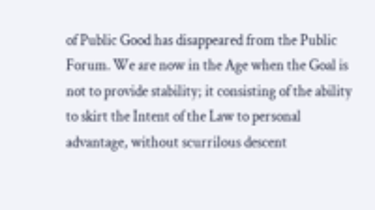of Public Good has disappeared from the Public Forum. We are now in the Age when the Goal is not to provide stability; it consisting of the ability to skirt the Intent of the Law to personal advantage, without scurrilous descent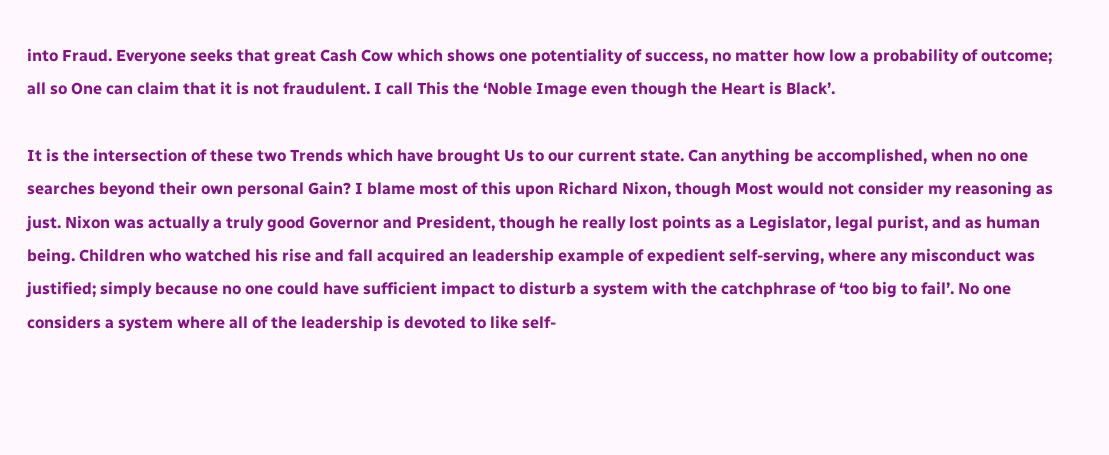into Fraud. Everyone seeks that great Cash Cow which shows one potentiality of success, no matter how low a probability of outcome; all so One can claim that it is not fraudulent. I call This the ‘Noble Image even though the Heart is Black’.

It is the intersection of these two Trends which have brought Us to our current state. Can anything be accomplished, when no one searches beyond their own personal Gain? I blame most of this upon Richard Nixon, though Most would not consider my reasoning as just. Nixon was actually a truly good Governor and President, though he really lost points as a Legislator, legal purist, and as human being. Children who watched his rise and fall acquired an leadership example of expedient self-serving, where any misconduct was justified; simply because no one could have sufficient impact to disturb a system with the catchphrase of ‘too big to fail’. No one considers a system where all of the leadership is devoted to like self-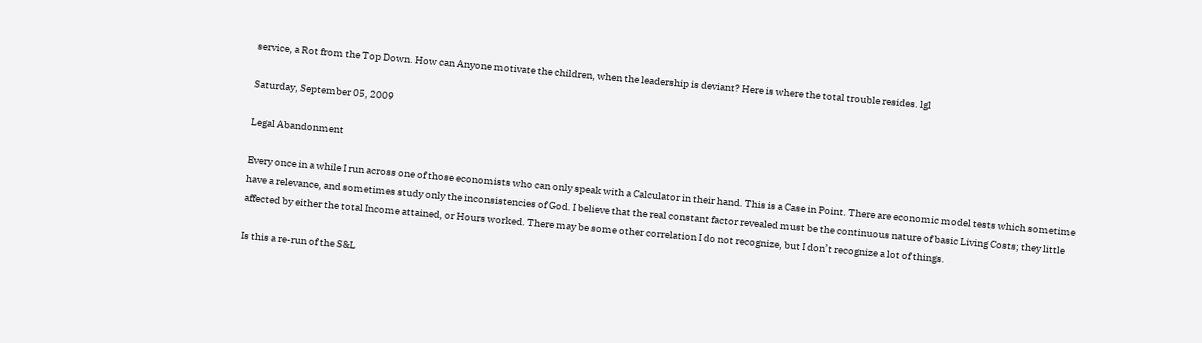service, a Rot from the Top Down. How can Anyone motivate the children, when the leadership is deviant? Here is where the total trouble resides. lgl

Saturday, September 05, 2009

Legal Abandonment

Every once in a while I run across one of those economists who can only speak with a Calculator in their hand. This is a Case in Point. There are economic model tests which sometime have a relevance, and sometimes study only the inconsistencies of God. I believe that the real constant factor revealed must be the continuous nature of basic Living Costs; they little affected by either the total Income attained, or Hours worked. There may be some other correlation I do not recognize, but I don’t recognize a lot of things.

Is this a re-run of the S&L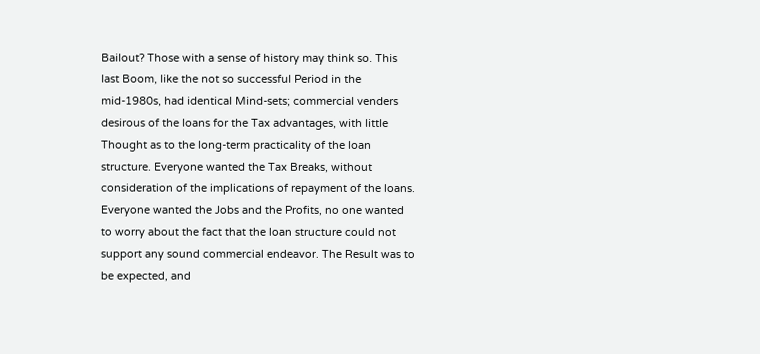Bailout? Those with a sense of history may think so. This last Boom, like the not so successful Period in the mid-1980s, had identical Mind-sets; commercial venders desirous of the loans for the Tax advantages, with little Thought as to the long-term practicality of the loan structure. Everyone wanted the Tax Breaks, without consideration of the implications of repayment of the loans. Everyone wanted the Jobs and the Profits, no one wanted to worry about the fact that the loan structure could not support any sound commercial endeavor. The Result was to be expected, and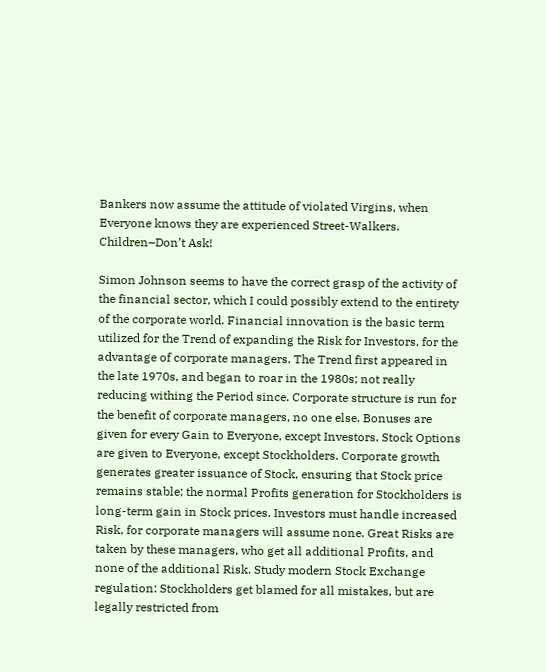Bankers now assume the attitude of violated Virgins, when Everyone knows they are experienced Street-Walkers. Children–Don’t Ask!

Simon Johnson seems to have the correct grasp of the activity of the financial sector, which I could possibly extend to the entirety of the corporate world. Financial innovation is the basic term utilized for the Trend of expanding the Risk for Investors, for the advantage of corporate managers. The Trend first appeared in the late 1970s, and began to roar in the 1980s; not really reducing withing the Period since. Corporate structure is run for the benefit of corporate managers, no one else. Bonuses are given for every Gain to Everyone, except Investors. Stock Options are given to Everyone, except Stockholders. Corporate growth generates greater issuance of Stock, ensuring that Stock price remains stable; the normal Profits generation for Stockholders is long-term gain in Stock prices. Investors must handle increased Risk, for corporate managers will assume none. Great Risks are taken by these managers, who get all additional Profits, and none of the additional Risk. Study modern Stock Exchange regulation: Stockholders get blamed for all mistakes, but are legally restricted from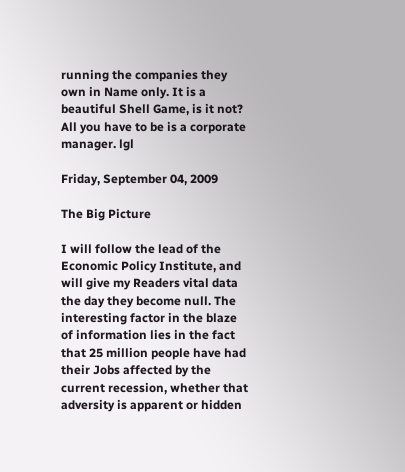running the companies they own in Name only. It is a beautiful Shell Game, is it not? All you have to be is a corporate manager. lgl

Friday, September 04, 2009

The Big Picture

I will follow the lead of the Economic Policy Institute, and will give my Readers vital data the day they become null. The interesting factor in the blaze of information lies in the fact that 25 million people have had their Jobs affected by the current recession, whether that adversity is apparent or hidden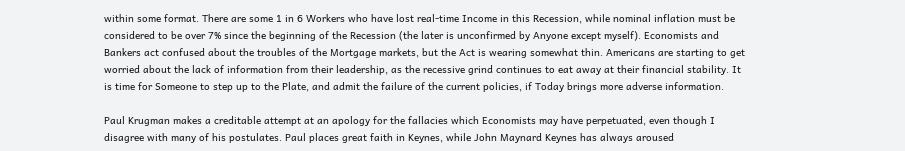within some format. There are some 1 in 6 Workers who have lost real-time Income in this Recession, while nominal inflation must be considered to be over 7% since the beginning of the Recession (the later is unconfirmed by Anyone except myself). Economists and Bankers act confused about the troubles of the Mortgage markets, but the Act is wearing somewhat thin. Americans are starting to get worried about the lack of information from their leadership, as the recessive grind continues to eat away at their financial stability. It is time for Someone to step up to the Plate, and admit the failure of the current policies, if Today brings more adverse information.

Paul Krugman makes a creditable attempt at an apology for the fallacies which Economists may have perpetuated, even though I disagree with many of his postulates. Paul places great faith in Keynes, while John Maynard Keynes has always aroused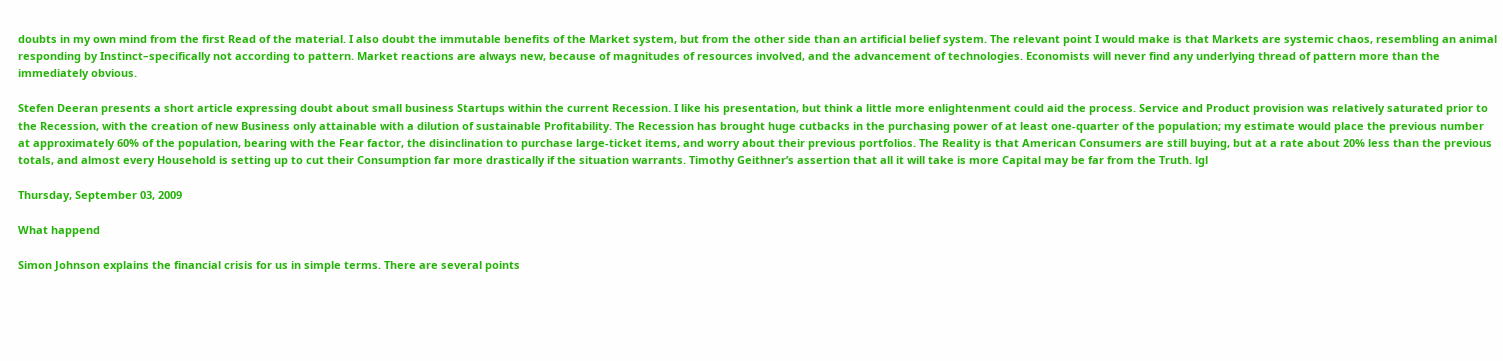doubts in my own mind from the first Read of the material. I also doubt the immutable benefits of the Market system, but from the other side than an artificial belief system. The relevant point I would make is that Markets are systemic chaos, resembling an animal responding by Instinct–specifically not according to pattern. Market reactions are always new, because of magnitudes of resources involved, and the advancement of technologies. Economists will never find any underlying thread of pattern more than the immediately obvious.

Stefen Deeran presents a short article expressing doubt about small business Startups within the current Recession. I like his presentation, but think a little more enlightenment could aid the process. Service and Product provision was relatively saturated prior to the Recession, with the creation of new Business only attainable with a dilution of sustainable Profitability. The Recession has brought huge cutbacks in the purchasing power of at least one-quarter of the population; my estimate would place the previous number at approximately 60% of the population, bearing with the Fear factor, the disinclination to purchase large-ticket items, and worry about their previous portfolios. The Reality is that American Consumers are still buying, but at a rate about 20% less than the previous totals, and almost every Household is setting up to cut their Consumption far more drastically if the situation warrants. Timothy Geithner’s assertion that all it will take is more Capital may be far from the Truth. lgl

Thursday, September 03, 2009

What happend

Simon Johnson explains the financial crisis for us in simple terms. There are several points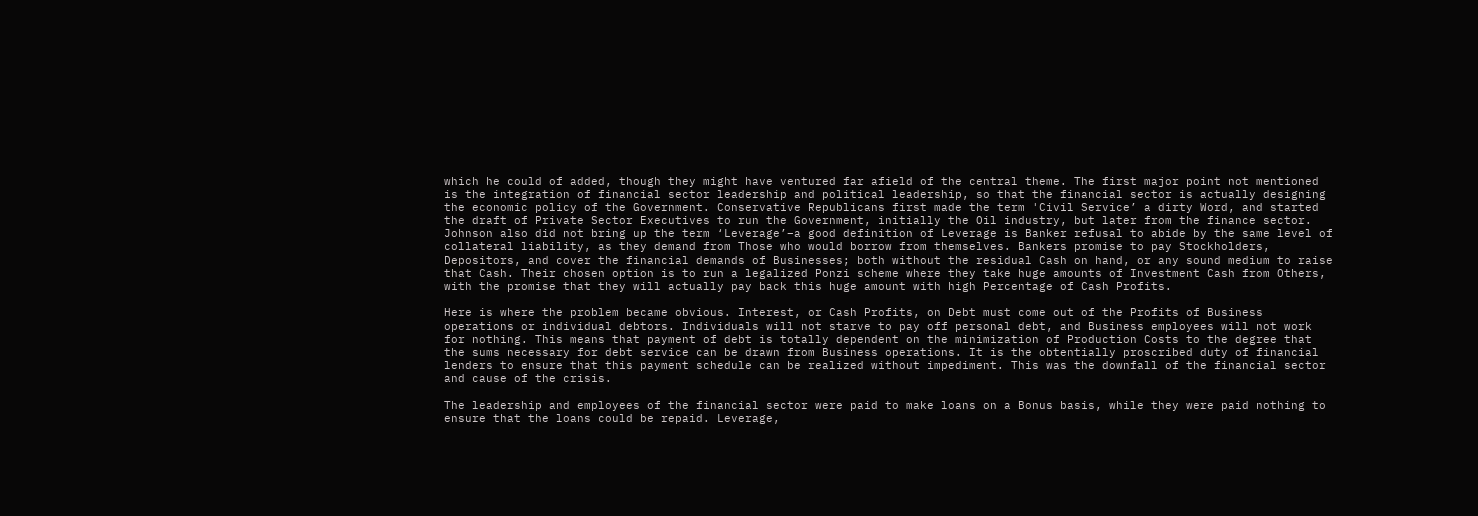which he could of added, though they might have ventured far afield of the central theme. The first major point not mentioned is the integration of financial sector leadership and political leadership, so that the financial sector is actually designing the economic policy of the Government. Conservative Republicans first made the term 'Civil Service’ a dirty Word, and started the draft of Private Sector Executives to run the Government, initially the Oil industry, but later from the finance sector. Johnson also did not bring up the term ‘Leverage’–a good definition of Leverage is Banker refusal to abide by the same level of collateral liability, as they demand from Those who would borrow from themselves. Bankers promise to pay Stockholders, Depositors, and cover the financial demands of Businesses; both without the residual Cash on hand, or any sound medium to raise that Cash. Their chosen option is to run a legalized Ponzi scheme where they take huge amounts of Investment Cash from Others, with the promise that they will actually pay back this huge amount with high Percentage of Cash Profits.

Here is where the problem became obvious. Interest, or Cash Profits, on Debt must come out of the Profits of Business operations or individual debtors. Individuals will not starve to pay off personal debt, and Business employees will not work for nothing. This means that payment of debt is totally dependent on the minimization of Production Costs to the degree that the sums necessary for debt service can be drawn from Business operations. It is the obtentially proscribed duty of financial lenders to ensure that this payment schedule can be realized without impediment. This was the downfall of the financial sector and cause of the crisis.

The leadership and employees of the financial sector were paid to make loans on a Bonus basis, while they were paid nothing to ensure that the loans could be repaid. Leverage,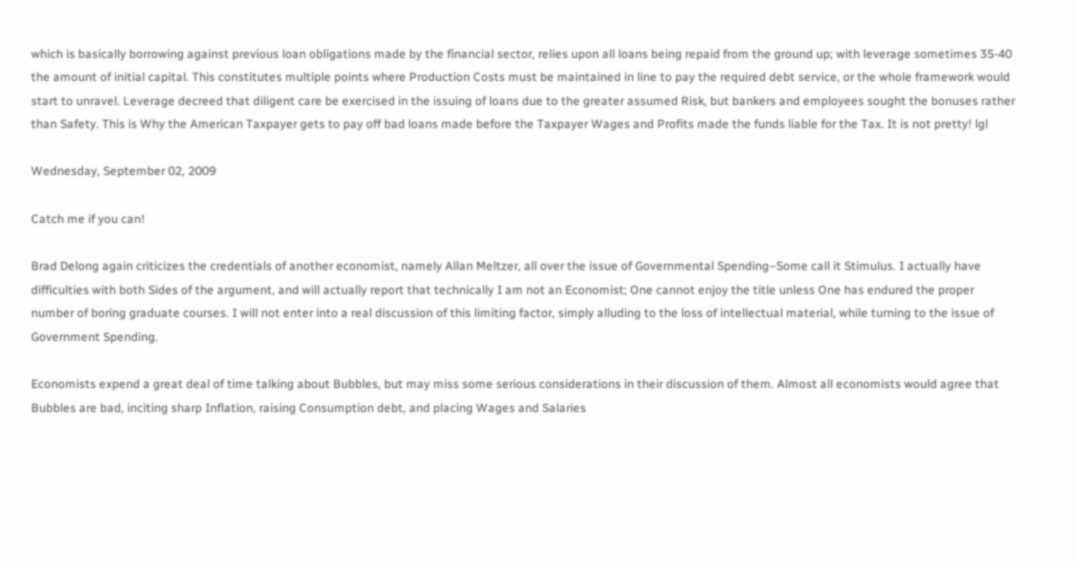which is basically borrowing against previous loan obligations made by the financial sector, relies upon all loans being repaid from the ground up; with leverage sometimes 35-40 the amount of initial capital. This constitutes multiple points where Production Costs must be maintained in line to pay the required debt service, or the whole framework would start to unravel. Leverage decreed that diligent care be exercised in the issuing of loans due to the greater assumed Risk, but bankers and employees sought the bonuses rather than Safety. This is Why the American Taxpayer gets to pay off bad loans made before the Taxpayer Wages and Profits made the funds liable for the Tax. It is not pretty! lgl

Wednesday, September 02, 2009

Catch me if you can!

Brad Delong again criticizes the credentials of another economist, namely Allan Meltzer, all over the issue of Governmental Spending–Some call it Stimulus. I actually have difficulties with both Sides of the argument, and will actually report that technically I am not an Economist; One cannot enjoy the title unless One has endured the proper number of boring graduate courses. I will not enter into a real discussion of this limiting factor, simply alluding to the loss of intellectual material, while turning to the issue of Government Spending.

Economists expend a great deal of time talking about Bubbles, but may miss some serious considerations in their discussion of them. Almost all economists would agree that Bubbles are bad, inciting sharp Inflation, raising Consumption debt, and placing Wages and Salaries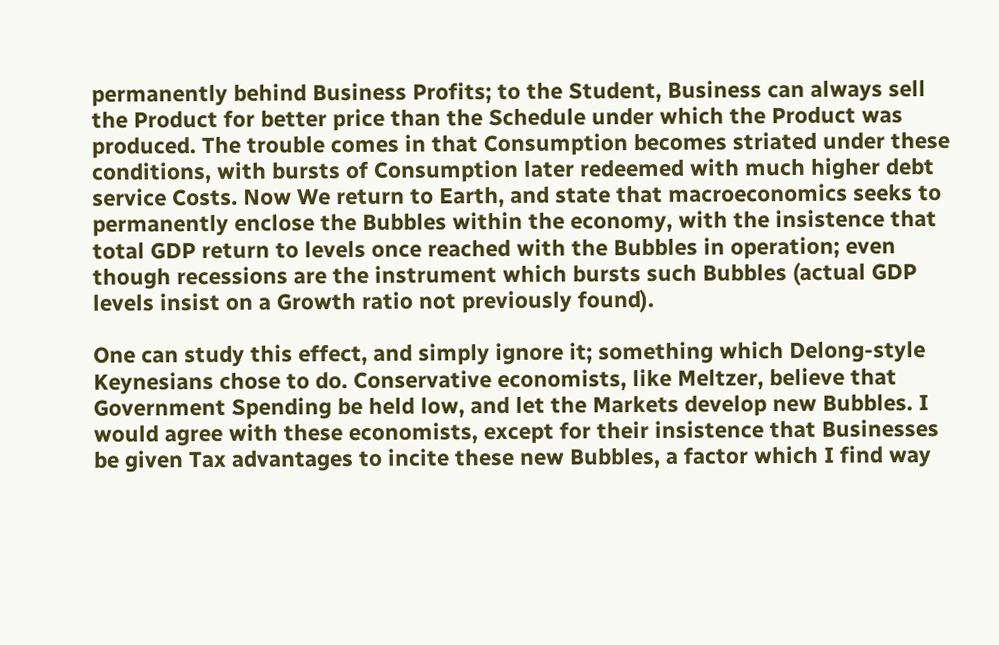permanently behind Business Profits; to the Student, Business can always sell the Product for better price than the Schedule under which the Product was produced. The trouble comes in that Consumption becomes striated under these conditions, with bursts of Consumption later redeemed with much higher debt service Costs. Now We return to Earth, and state that macroeconomics seeks to permanently enclose the Bubbles within the economy, with the insistence that total GDP return to levels once reached with the Bubbles in operation; even though recessions are the instrument which bursts such Bubbles (actual GDP levels insist on a Growth ratio not previously found).

One can study this effect, and simply ignore it; something which Delong-style Keynesians chose to do. Conservative economists, like Meltzer, believe that Government Spending be held low, and let the Markets develop new Bubbles. I would agree with these economists, except for their insistence that Businesses be given Tax advantages to incite these new Bubbles, a factor which I find way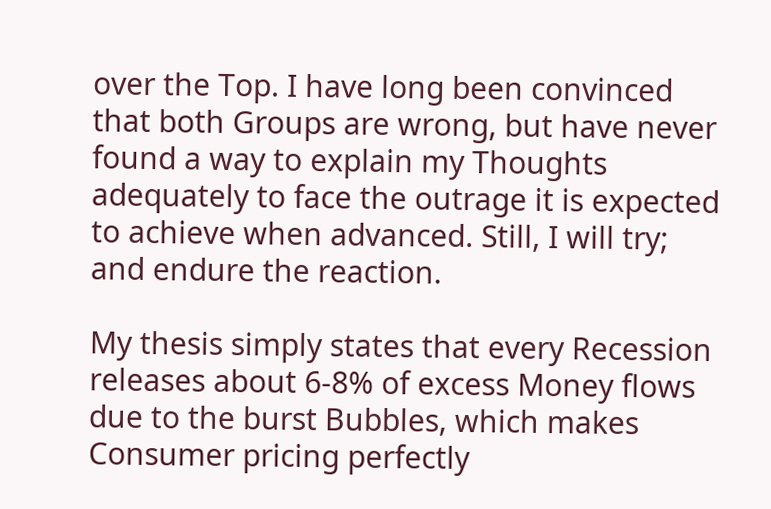over the Top. I have long been convinced that both Groups are wrong, but have never found a way to explain my Thoughts adequately to face the outrage it is expected to achieve when advanced. Still, I will try; and endure the reaction.

My thesis simply states that every Recession releases about 6-8% of excess Money flows due to the burst Bubbles, which makes Consumer pricing perfectly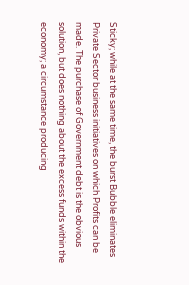Sticky; while at the same time, the burst Bubble eliminates Private Sector business initiatives on which Profits can be made. The purchase of Government debt is the obvious solution, but does nothing about the excess funds within the economy; a circumstance producing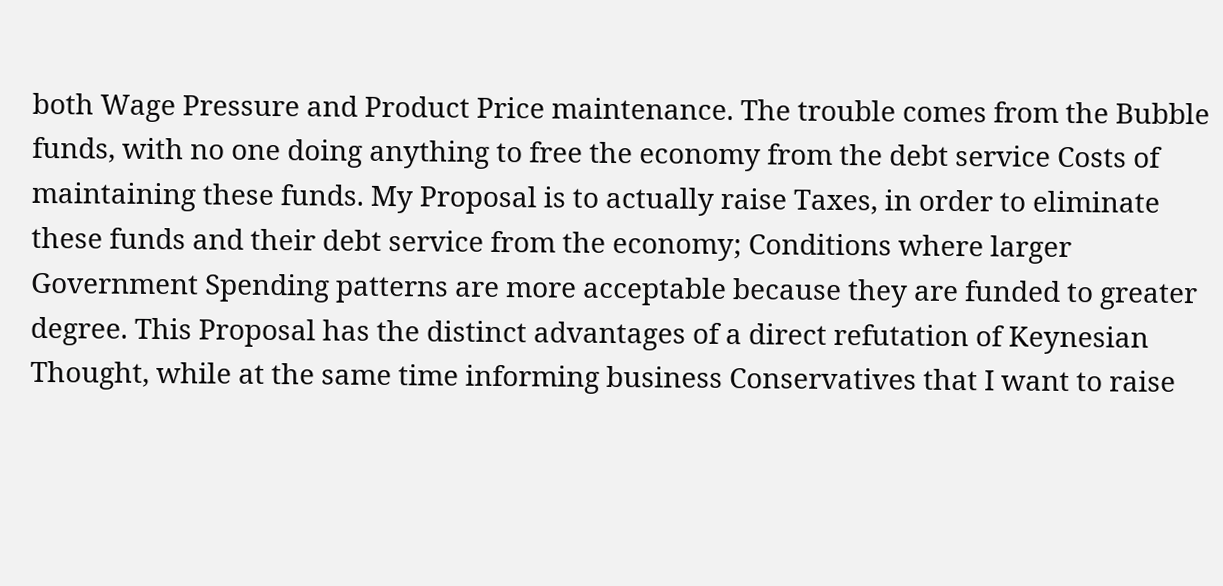both Wage Pressure and Product Price maintenance. The trouble comes from the Bubble funds, with no one doing anything to free the economy from the debt service Costs of maintaining these funds. My Proposal is to actually raise Taxes, in order to eliminate these funds and their debt service from the economy; Conditions where larger Government Spending patterns are more acceptable because they are funded to greater degree. This Proposal has the distinct advantages of a direct refutation of Keynesian Thought, while at the same time informing business Conservatives that I want to raise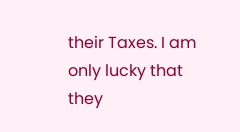their Taxes. I am only lucky that they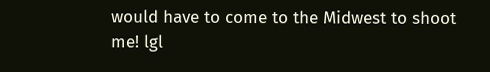would have to come to the Midwest to shoot me! lgl